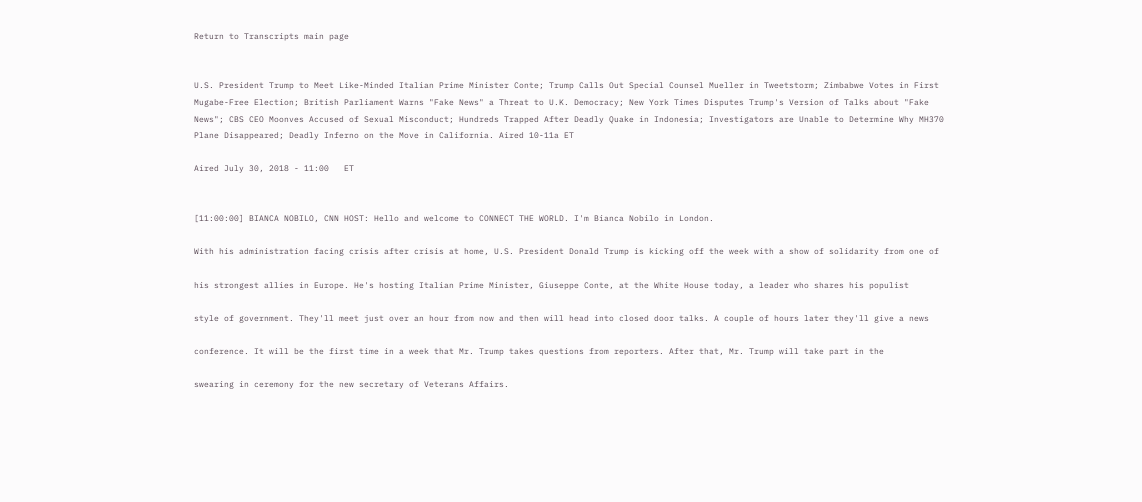Return to Transcripts main page


U.S. President Trump to Meet Like-Minded Italian Prime Minister Conte; Trump Calls Out Special Counsel Mueller in Tweetstorm; Zimbabwe Votes in First Mugabe-Free Election; British Parliament Warns "Fake News" a Threat to U.K. Democracy; New York Times Disputes Trump's Version of Talks about "Fake News"; CBS CEO Moonves Accused of Sexual Misconduct; Hundreds Trapped After Deadly Quake in Indonesia; Investigators are Unable to Determine Why MH370 Plane Disappeared; Deadly Inferno on the Move in California. Aired 10-11a ET

Aired July 30, 2018 - 11:00   ET


[11:00:00] BIANCA NOBILO, CNN HOST: Hello and welcome to CONNECT THE WORLD. I'm Bianca Nobilo in London.

With his administration facing crisis after crisis at home, U.S. President Donald Trump is kicking off the week with a show of solidarity from one of

his strongest allies in Europe. He's hosting Italian Prime Minister, Giuseppe Conte, at the White House today, a leader who shares his populist

style of government. They'll meet just over an hour from now and then will head into closed door talks. A couple of hours later they'll give a news

conference. It will be the first time in a week that Mr. Trump takes questions from reporters. After that, Mr. Trump will take part in the

swearing in ceremony for the new secretary of Veterans Affairs.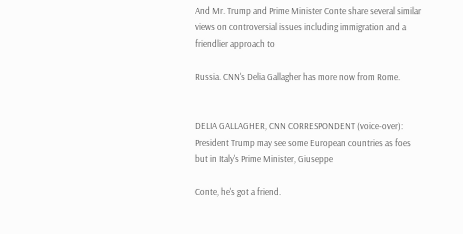And Mr. Trump and Prime Minister Conte share several similar views on controversial issues including immigration and a friendlier approach to

Russia. CNN's Delia Gallagher has more now from Rome.


DELIA GALLAGHER, CNN CORRESPONDENT (voice-over): President Trump may see some European countries as foes but in Italy's Prime Minister, Giuseppe

Conte, he's got a friend.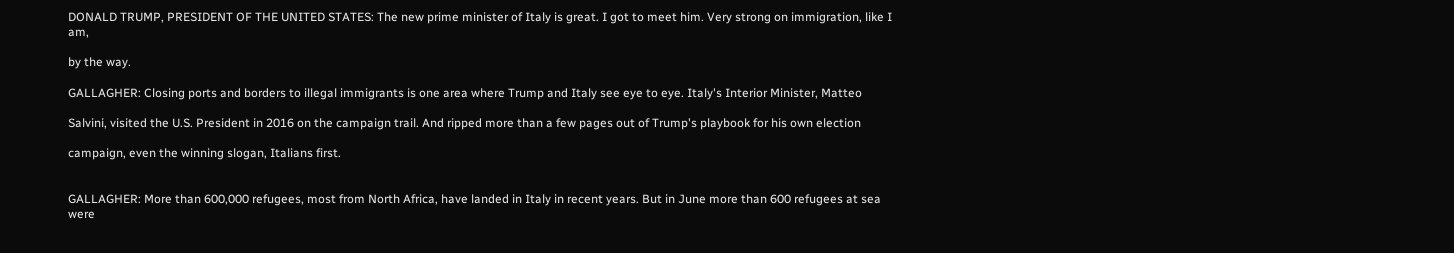DONALD TRUMP, PRESIDENT OF THE UNITED STATES: The new prime minister of Italy is great. I got to meet him. Very strong on immigration, like I am,

by the way.

GALLAGHER: Closing ports and borders to illegal immigrants is one area where Trump and Italy see eye to eye. Italy's Interior Minister, Matteo

Salvini, visited the U.S. President in 2016 on the campaign trail. And ripped more than a few pages out of Trump's playbook for his own election

campaign, even the winning slogan, Italians first.


GALLAGHER: More than 600,000 refugees, most from North Africa, have landed in Italy in recent years. But in June more than 600 refugees at sea were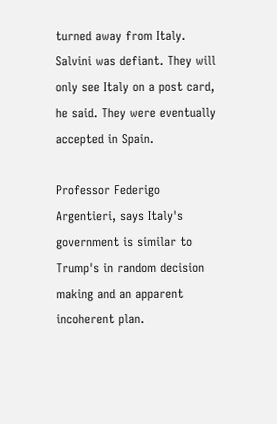turned away from Italy. Salvini was defiant. They will only see Italy on a post card, he said. They were eventually accepted in Spain.

Professor Federigo Argentieri, says Italy's government is similar to Trump's in random decision making and an apparent incoherent plan.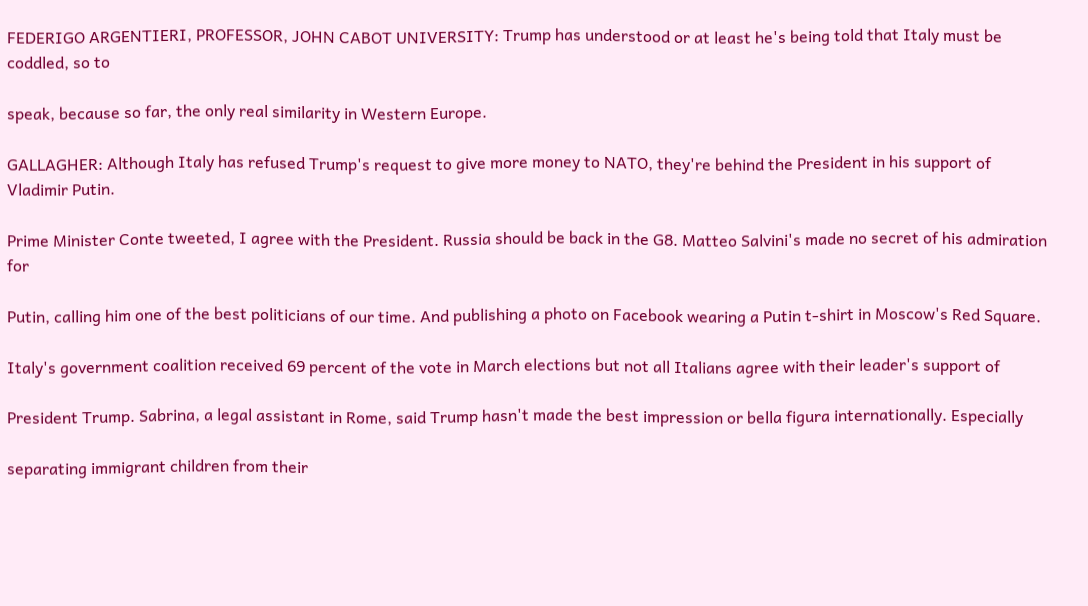FEDERIGO ARGENTIERI, PROFESSOR, JOHN CABOT UNIVERSITY: Trump has understood or at least he's being told that Italy must be coddled, so to

speak, because so far, the only real similarity in Western Europe.

GALLAGHER: Although Italy has refused Trump's request to give more money to NATO, they're behind the President in his support of Vladimir Putin.

Prime Minister Conte tweeted, I agree with the President. Russia should be back in the G8. Matteo Salvini's made no secret of his admiration for

Putin, calling him one of the best politicians of our time. And publishing a photo on Facebook wearing a Putin t-shirt in Moscow's Red Square.

Italy's government coalition received 69 percent of the vote in March elections but not all Italians agree with their leader's support of

President Trump. Sabrina, a legal assistant in Rome, said Trump hasn't made the best impression or bella figura internationally. Especially

separating immigrant children from their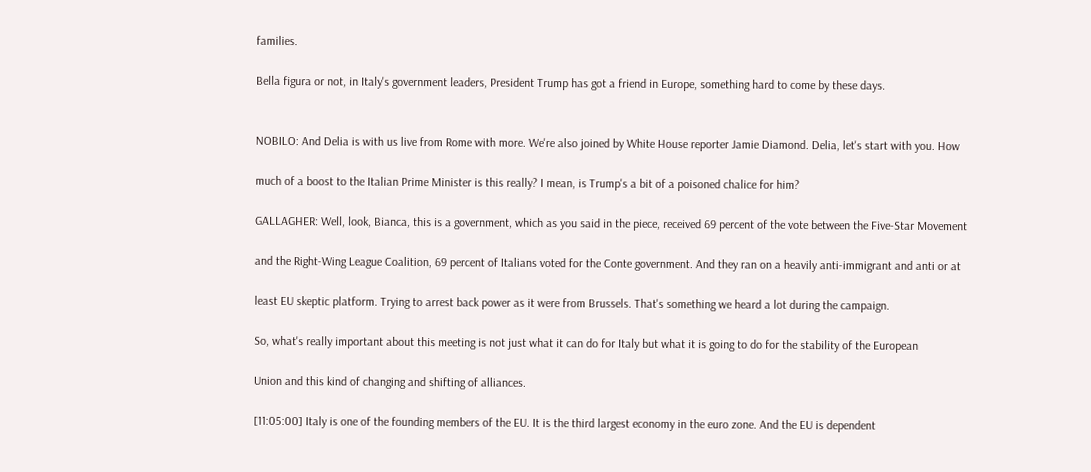families.

Bella figura or not, in Italy's government leaders, President Trump has got a friend in Europe, something hard to come by these days.


NOBILO: And Delia is with us live from Rome with more. We're also joined by White House reporter Jamie Diamond. Delia, let's start with you. How

much of a boost to the Italian Prime Minister is this really? I mean, is Trump's a bit of a poisoned chalice for him?

GALLAGHER: Well, look, Bianca, this is a government, which as you said in the piece, received 69 percent of the vote between the Five-Star Movement

and the Right-Wing League Coalition, 69 percent of Italians voted for the Conte government. And they ran on a heavily anti-immigrant and anti or at

least EU skeptic platform. Trying to arrest back power as it were from Brussels. That's something we heard a lot during the campaign.

So, what's really important about this meeting is not just what it can do for Italy but what it is going to do for the stability of the European

Union and this kind of changing and shifting of alliances.

[11:05:00] Italy is one of the founding members of the EU. It is the third largest economy in the euro zone. And the EU is dependent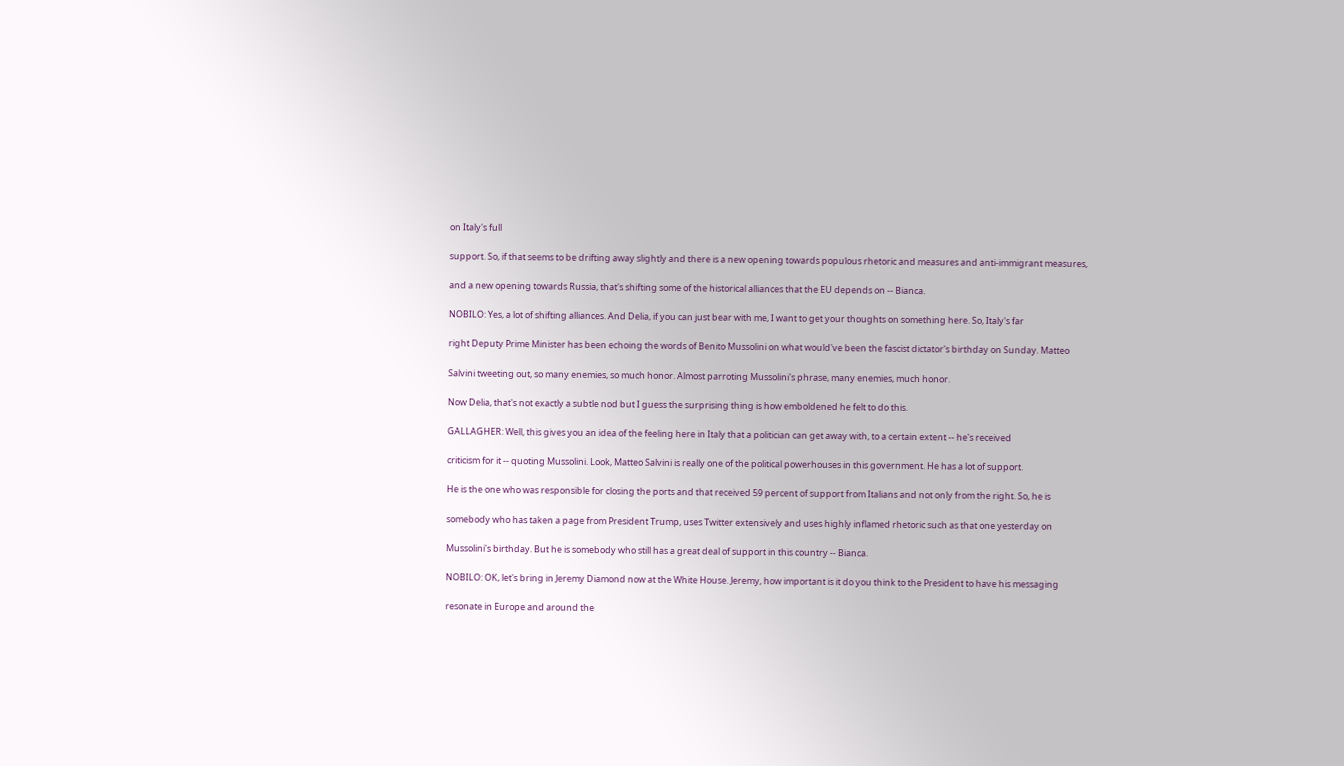on Italy's full

support. So, if that seems to be drifting away slightly and there is a new opening towards populous rhetoric and measures and anti-immigrant measures,

and a new opening towards Russia, that's shifting some of the historical alliances that the EU depends on -- Bianca.

NOBILO: Yes, a lot of shifting alliances. And Delia, if you can just bear with me, I want to get your thoughts on something here. So, Italy's far

right Deputy Prime Minister has been echoing the words of Benito Mussolini on what would've been the fascist dictator's birthday on Sunday. Matteo

Salvini tweeting out, so many enemies, so much honor. Almost parroting Mussolini's phrase, many enemies, much honor.

Now Delia, that's not exactly a subtle nod but I guess the surprising thing is how emboldened he felt to do this.

GALLAGHER: Well, this gives you an idea of the feeling here in Italy that a politician can get away with, to a certain extent -- he's received

criticism for it -- quoting Mussolini. Look, Matteo Salvini is really one of the political powerhouses in this government. He has a lot of support.

He is the one who was responsible for closing the ports and that received 59 percent of support from Italians and not only from the right. So, he is

somebody who has taken a page from President Trump, uses Twitter extensively and uses highly inflamed rhetoric such as that one yesterday on

Mussolini's birthday. But he is somebody who still has a great deal of support in this country -- Bianca.

NOBILO: OK, let's bring in Jeremy Diamond now at the White House. Jeremy, how important is it do you think to the President to have his messaging

resonate in Europe and around the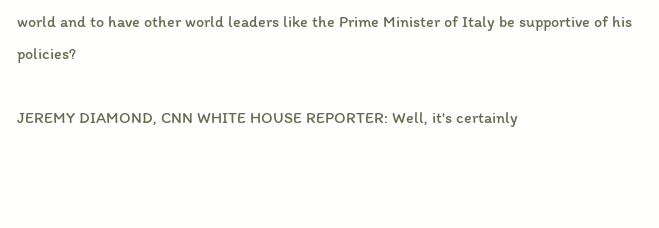world and to have other world leaders like the Prime Minister of Italy be supportive of his policies?

JEREMY DIAMOND, CNN WHITE HOUSE REPORTER: Well, it's certainly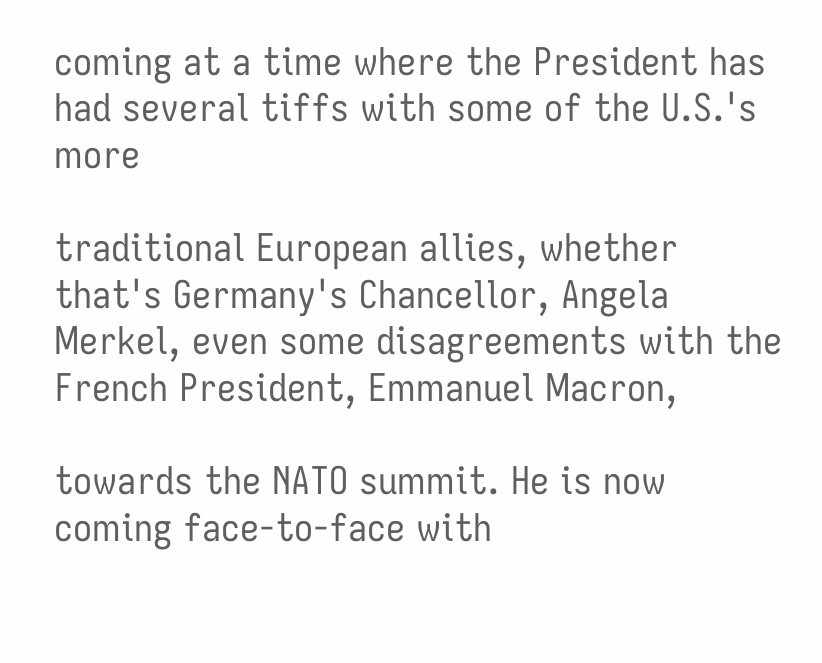coming at a time where the President has had several tiffs with some of the U.S.'s more

traditional European allies, whether that's Germany's Chancellor, Angela Merkel, even some disagreements with the French President, Emmanuel Macron,

towards the NATO summit. He is now coming face-to-face with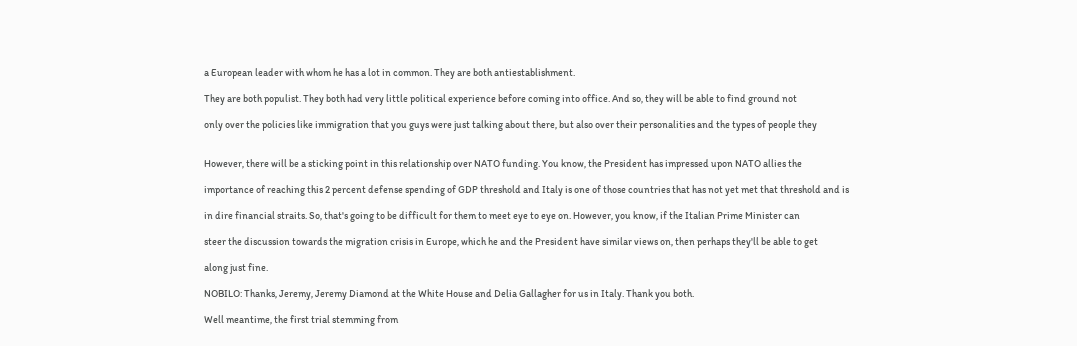a European leader with whom he has a lot in common. They are both antiestablishment.

They are both populist. They both had very little political experience before coming into office. And so, they will be able to find ground not

only over the policies like immigration that you guys were just talking about there, but also over their personalities and the types of people they


However, there will be a sticking point in this relationship over NATO funding. You know, the President has impressed upon NATO allies the

importance of reaching this 2 percent defense spending of GDP threshold and Italy is one of those countries that has not yet met that threshold and is

in dire financial straits. So, that's going to be difficult for them to meet eye to eye on. However, you know, if the Italian Prime Minister can

steer the discussion towards the migration crisis in Europe, which he and the President have similar views on, then perhaps they'll be able to get

along just fine.

NOBILO: Thanks, Jeremy, Jeremy Diamond at the White House and Delia Gallagher for us in Italy. Thank you both.

Well meantime, the first trial stemming from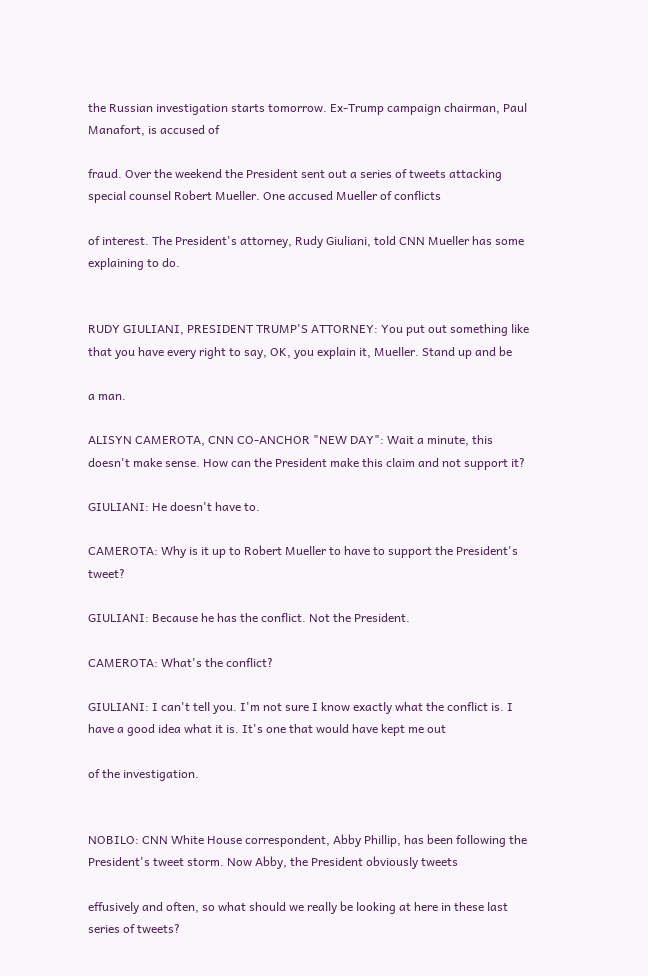the Russian investigation starts tomorrow. Ex-Trump campaign chairman, Paul Manafort, is accused of

fraud. Over the weekend the President sent out a series of tweets attacking special counsel Robert Mueller. One accused Mueller of conflicts

of interest. The President's attorney, Rudy Giuliani, told CNN Mueller has some explaining to do.


RUDY GIULIANI, PRESIDENT TRUMP'S ATTORNEY: You put out something like that you have every right to say, OK, you explain it, Mueller. Stand up and be

a man.

ALISYN CAMEROTA, CNN CO-ANCHOR "NEW DAY": Wait a minute, this doesn't make sense. How can the President make this claim and not support it?

GIULIANI: He doesn't have to.

CAMEROTA: Why is it up to Robert Mueller to have to support the President's tweet?

GIULIANI: Because he has the conflict. Not the President.

CAMEROTA: What's the conflict?

GIULIANI: I can't tell you. I'm not sure I know exactly what the conflict is. I have a good idea what it is. It's one that would have kept me out

of the investigation.


NOBILO: CNN White House correspondent, Abby Phillip, has been following the President's tweet storm. Now Abby, the President obviously tweets

effusively and often, so what should we really be looking at here in these last series of tweets?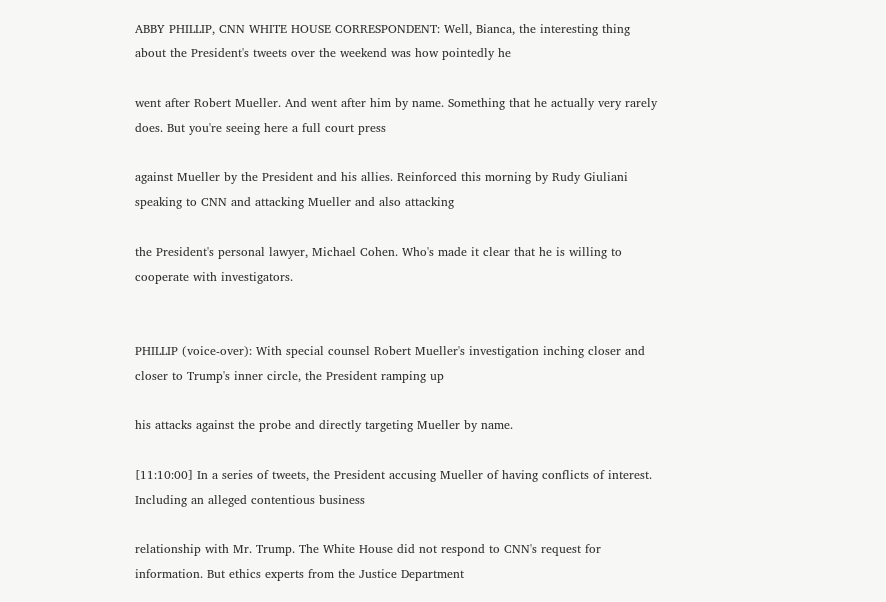ABBY PHILLIP, CNN WHITE HOUSE CORRESPONDENT: Well, Bianca, the interesting thing about the President's tweets over the weekend was how pointedly he

went after Robert Mueller. And went after him by name. Something that he actually very rarely does. But you're seeing here a full court press

against Mueller by the President and his allies. Reinforced this morning by Rudy Giuliani speaking to CNN and attacking Mueller and also attacking

the President's personal lawyer, Michael Cohen. Who's made it clear that he is willing to cooperate with investigators.


PHILLIP (voice-over): With special counsel Robert Mueller's investigation inching closer and closer to Trump's inner circle, the President ramping up

his attacks against the probe and directly targeting Mueller by name.

[11:10:00] In a series of tweets, the President accusing Mueller of having conflicts of interest. Including an alleged contentious business

relationship with Mr. Trump. The White House did not respond to CNN's request for information. But ethics experts from the Justice Department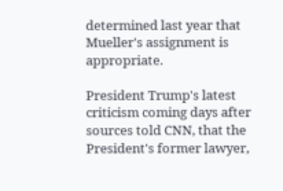determined last year that Mueller's assignment is appropriate.

President Trump's latest criticism coming days after sources told CNN, that the President's former lawyer,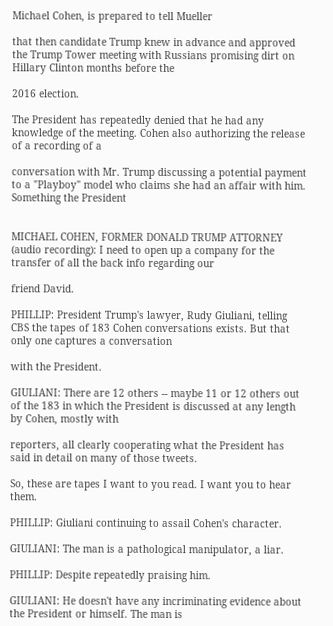Michael Cohen, is prepared to tell Mueller

that then candidate Trump knew in advance and approved the Trump Tower meeting with Russians promising dirt on Hillary Clinton months before the

2016 election.

The President has repeatedly denied that he had any knowledge of the meeting. Cohen also authorizing the release of a recording of a

conversation with Mr. Trump discussing a potential payment to a "Playboy" model who claims she had an affair with him. Something the President


MICHAEL COHEN, FORMER DONALD TRUMP ATTORNEY (audio recording): I need to open up a company for the transfer of all the back info regarding our

friend David.

PHILLIP: President Trump's lawyer, Rudy Giuliani, telling CBS the tapes of 183 Cohen conversations exists. But that only one captures a conversation

with the President.

GIULIANI: There are 12 others -- maybe 11 or 12 others out of the 183 in which the President is discussed at any length by Cohen, mostly with

reporters, all clearly cooperating what the President has said in detail on many of those tweets.

So, these are tapes I want to you read. I want you to hear them.

PHILLIP: Giuliani continuing to assail Cohen's character.

GIULIANI: The man is a pathological manipulator, a liar.

PHILLIP: Despite repeatedly praising him.

GIULIANI: He doesn't have any incriminating evidence about the President or himself. The man is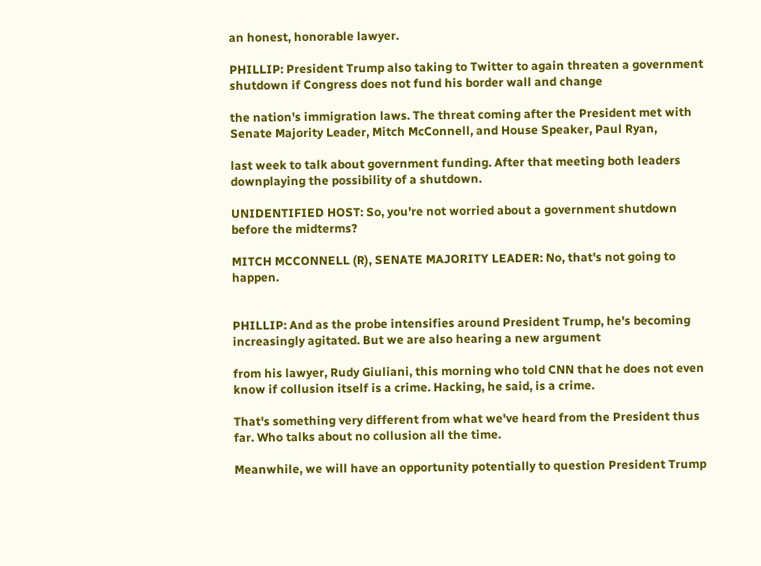an honest, honorable lawyer.

PHILLIP: President Trump also taking to Twitter to again threaten a government shutdown if Congress does not fund his border wall and change

the nation's immigration laws. The threat coming after the President met with Senate Majority Leader, Mitch McConnell, and House Speaker, Paul Ryan,

last week to talk about government funding. After that meeting both leaders downplaying the possibility of a shutdown.

UNIDENTIFIED HOST: So, you're not worried about a government shutdown before the midterms?

MITCH MCCONNELL (R), SENATE MAJORITY LEADER: No, that's not going to happen.


PHILLIP: And as the probe intensifies around President Trump, he's becoming increasingly agitated. But we are also hearing a new argument

from his lawyer, Rudy Giuliani, this morning who told CNN that he does not even know if collusion itself is a crime. Hacking, he said, is a crime.

That's something very different from what we've heard from the President thus far. Who talks about no collusion all the time.

Meanwhile, we will have an opportunity potentially to question President Trump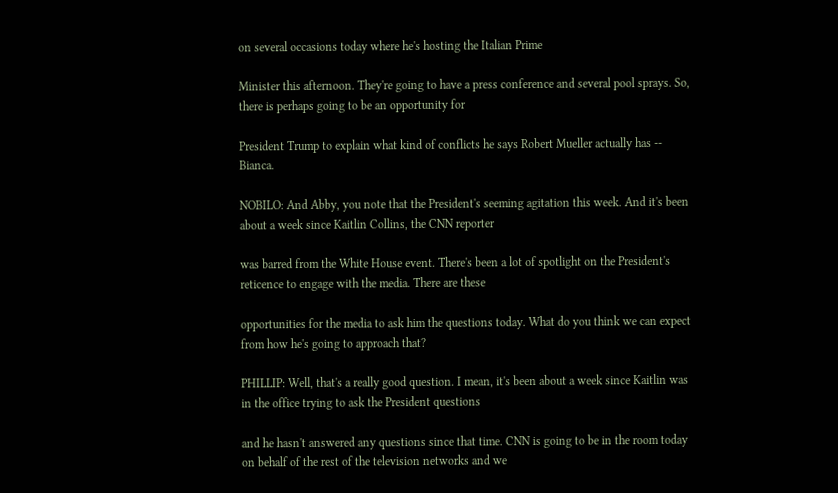on several occasions today where he's hosting the Italian Prime

Minister this afternoon. They're going to have a press conference and several pool sprays. So, there is perhaps going to be an opportunity for

President Trump to explain what kind of conflicts he says Robert Mueller actually has -- Bianca.

NOBILO: And Abby, you note that the President's seeming agitation this week. And it's been about a week since Kaitlin Collins, the CNN reporter

was barred from the White House event. There's been a lot of spotlight on the President's reticence to engage with the media. There are these

opportunities for the media to ask him the questions today. What do you think we can expect from how he's going to approach that?

PHILLIP: Well, that's a really good question. I mean, it's been about a week since Kaitlin was in the office trying to ask the President questions

and he hasn't answered any questions since that time. CNN is going to be in the room today on behalf of the rest of the television networks and we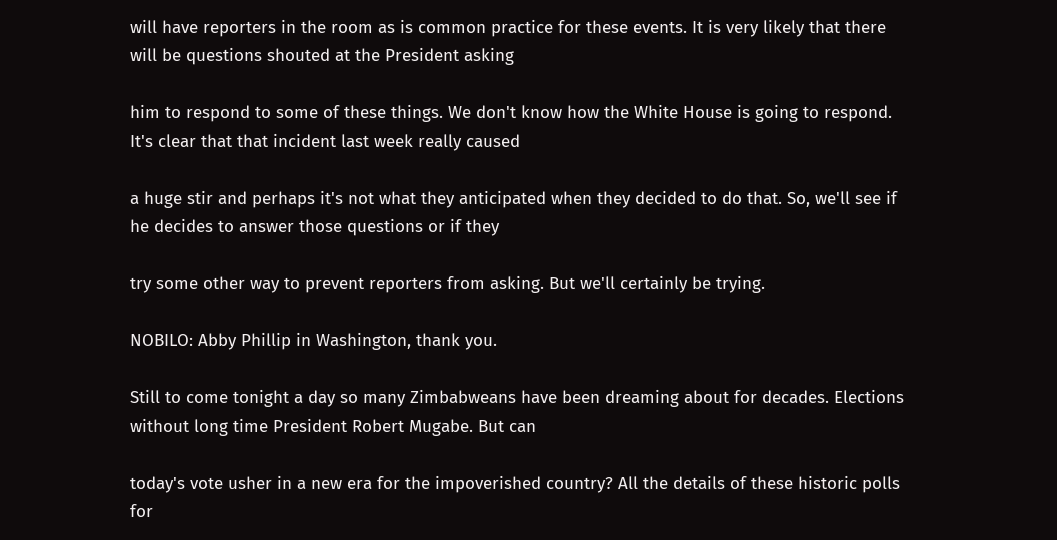will have reporters in the room as is common practice for these events. It is very likely that there will be questions shouted at the President asking

him to respond to some of these things. We don't know how the White House is going to respond. It's clear that that incident last week really caused

a huge stir and perhaps it's not what they anticipated when they decided to do that. So, we'll see if he decides to answer those questions or if they

try some other way to prevent reporters from asking. But we'll certainly be trying.

NOBILO: Abby Phillip in Washington, thank you.

Still to come tonight a day so many Zimbabweans have been dreaming about for decades. Elections without long time President Robert Mugabe. But can

today's vote usher in a new era for the impoverished country? All the details of these historic polls for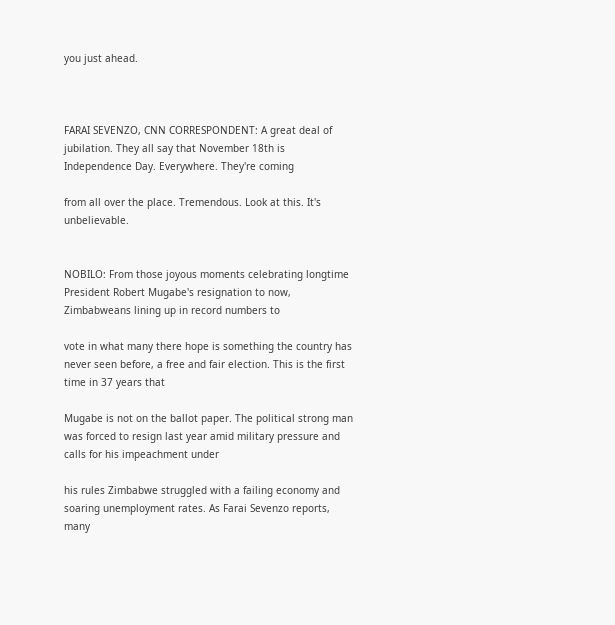you just ahead.



FARAI SEVENZO, CNN CORRESPONDENT: A great deal of jubilation. They all say that November 18th is Independence Day. Everywhere. They're coming

from all over the place. Tremendous. Look at this. It's unbelievable.


NOBILO: From those joyous moments celebrating longtime President Robert Mugabe's resignation to now, Zimbabweans lining up in record numbers to

vote in what many there hope is something the country has never seen before, a free and fair election. This is the first time in 37 years that

Mugabe is not on the ballot paper. The political strong man was forced to resign last year amid military pressure and calls for his impeachment under

his rules Zimbabwe struggled with a failing economy and soaring unemployment rates. As Farai Sevenzo reports, many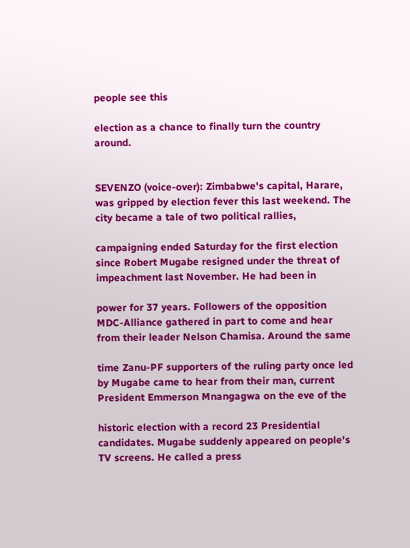people see this

election as a chance to finally turn the country around.


SEVENZO (voice-over): Zimbabwe's capital, Harare, was gripped by election fever this last weekend. The city became a tale of two political rallies,

campaigning ended Saturday for the first election since Robert Mugabe resigned under the threat of impeachment last November. He had been in

power for 37 years. Followers of the opposition MDC-Alliance gathered in part to come and hear from their leader Nelson Chamisa. Around the same

time Zanu-PF supporters of the ruling party once led by Mugabe came to hear from their man, current President Emmerson Mnangagwa on the eve of the

historic election with a record 23 Presidential candidates. Mugabe suddenly appeared on people's TV screens. He called a press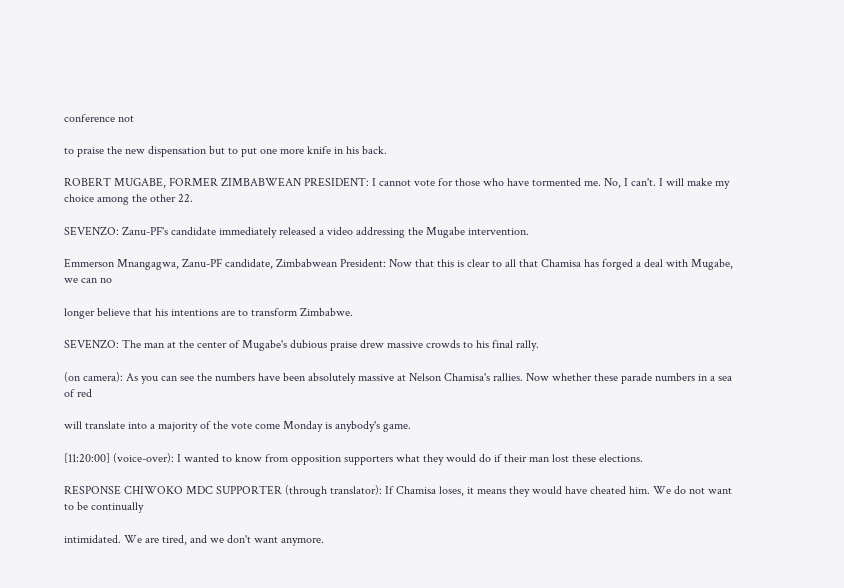conference not

to praise the new dispensation but to put one more knife in his back.

ROBERT MUGABE, FORMER ZIMBABWEAN PRESIDENT: I cannot vote for those who have tormented me. No, I can't. I will make my choice among the other 22.

SEVENZO: Zanu-PF's candidate immediately released a video addressing the Mugabe intervention.

Emmerson Mnangagwa, Zanu-PF candidate, Zimbabwean President: Now that this is clear to all that Chamisa has forged a deal with Mugabe, we can no

longer believe that his intentions are to transform Zimbabwe.

SEVENZO: The man at the center of Mugabe's dubious praise drew massive crowds to his final rally.

(on camera): As you can see the numbers have been absolutely massive at Nelson Chamisa's rallies. Now whether these parade numbers in a sea of red

will translate into a majority of the vote come Monday is anybody's game.

[11:20:00] (voice-over): I wanted to know from opposition supporters what they would do if their man lost these elections.

RESPONSE CHIWOKO MDC SUPPORTER (through translator): If Chamisa loses, it means they would have cheated him. We do not want to be continually

intimidated. We are tired, and we don't want anymore.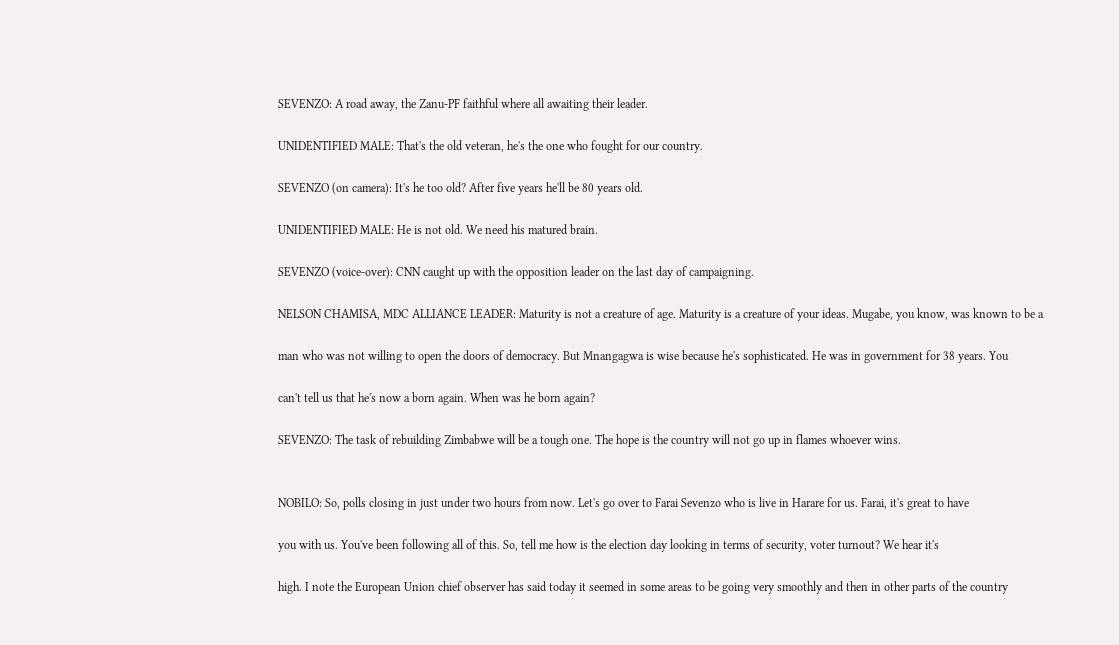SEVENZO: A road away, the Zanu-PF faithful where all awaiting their leader.

UNIDENTIFIED MALE: That's the old veteran, he's the one who fought for our country.

SEVENZO (on camera): It's he too old? After five years he'll be 80 years old.

UNIDENTIFIED MALE: He is not old. We need his matured brain.

SEVENZO (voice-over): CNN caught up with the opposition leader on the last day of campaigning.

NELSON CHAMISA, MDC ALLIANCE LEADER: Maturity is not a creature of age. Maturity is a creature of your ideas. Mugabe, you know, was known to be a

man who was not willing to open the doors of democracy. But Mnangagwa is wise because he's sophisticated. He was in government for 38 years. You

can't tell us that he's now a born again. When was he born again?

SEVENZO: The task of rebuilding Zimbabwe will be a tough one. The hope is the country will not go up in flames whoever wins.


NOBILO: So, polls closing in just under two hours from now. Let's go over to Farai Sevenzo who is live in Harare for us. Farai, it's great to have

you with us. You've been following all of this. So, tell me how is the election day looking in terms of security, voter turnout? We hear it's

high. I note the European Union chief observer has said today it seemed in some areas to be going very smoothly and then in other parts of the country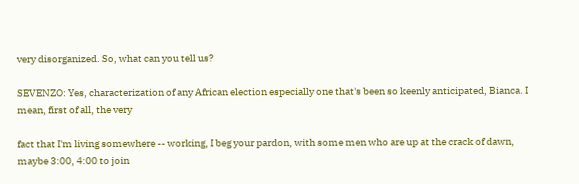very disorganized. So, what can you tell us?

SEVENZO: Yes, characterization of any African election especially one that's been so keenly anticipated, Bianca. I mean, first of all, the very

fact that I'm living somewhere -- working, I beg your pardon, with some men who are up at the crack of dawn, maybe 3:00, 4:00 to join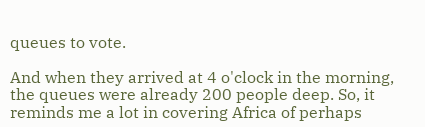queues to vote.

And when they arrived at 4 o'clock in the morning, the queues were already 200 people deep. So, it reminds me a lot in covering Africa of perhaps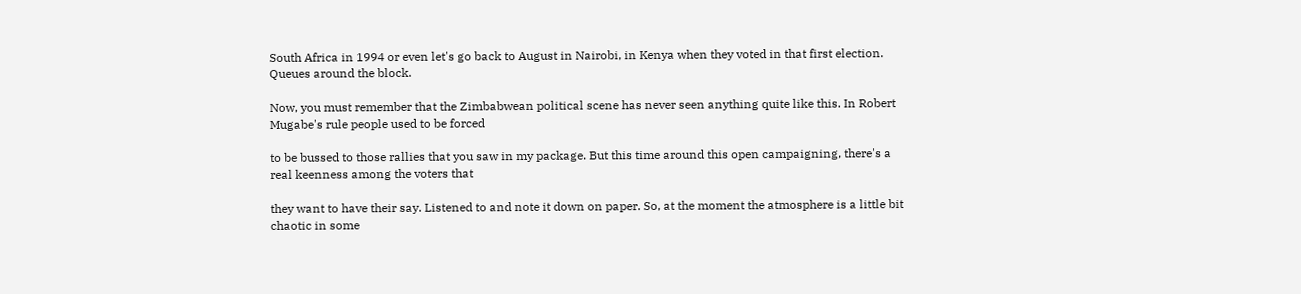South Africa in 1994 or even let's go back to August in Nairobi, in Kenya when they voted in that first election. Queues around the block.

Now, you must remember that the Zimbabwean political scene has never seen anything quite like this. In Robert Mugabe's rule people used to be forced

to be bussed to those rallies that you saw in my package. But this time around this open campaigning, there's a real keenness among the voters that

they want to have their say. Listened to and note it down on paper. So, at the moment the atmosphere is a little bit chaotic in some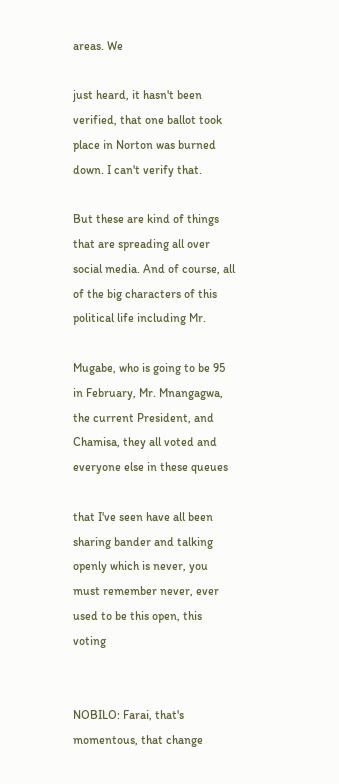areas. We

just heard, it hasn't been verified, that one ballot took place in Norton was burned down. I can't verify that.

But these are kind of things that are spreading all over social media. And of course, all of the big characters of this political life including Mr.

Mugabe, who is going to be 95 in February, Mr. Mnangagwa, the current President, and Chamisa, they all voted and everyone else in these queues

that I've seen have all been sharing bander and talking openly which is never, you must remember never, ever used to be this open, this voting


NOBILO: Farai, that's momentous, that change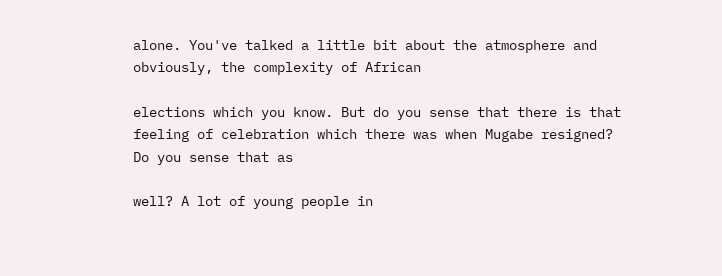alone. You've talked a little bit about the atmosphere and obviously, the complexity of African

elections which you know. But do you sense that there is that feeling of celebration which there was when Mugabe resigned? Do you sense that as

well? A lot of young people in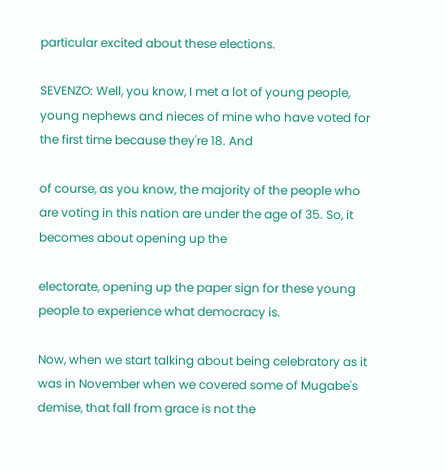particular excited about these elections.

SEVENZO: Well, you know, I met a lot of young people, young nephews and nieces of mine who have voted for the first time because they're 18. And

of course, as you know, the majority of the people who are voting in this nation are under the age of 35. So, it becomes about opening up the

electorate, opening up the paper sign for these young people to experience what democracy is.

Now, when we start talking about being celebratory as it was in November when we covered some of Mugabe's demise, that fall from grace is not the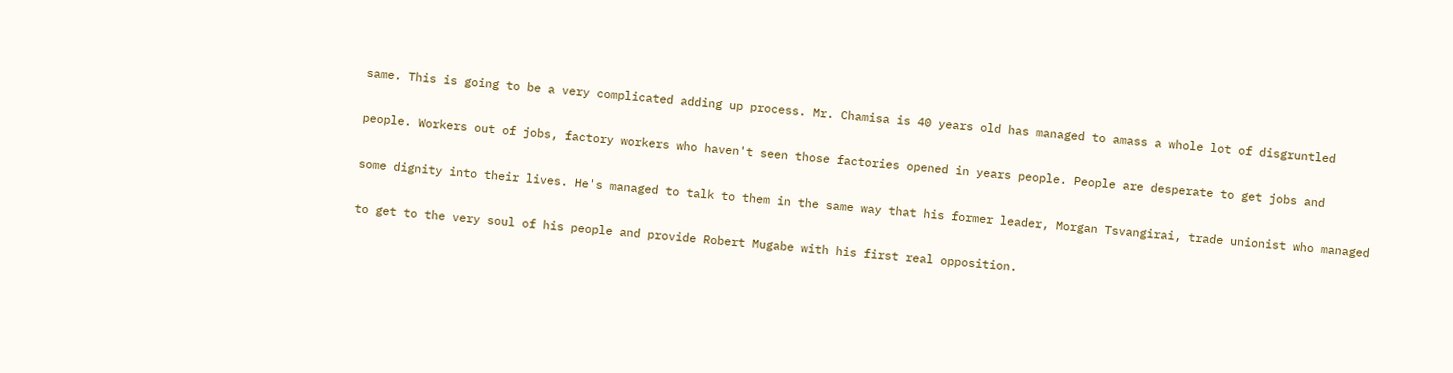same. This is going to be a very complicated adding up process. Mr. Chamisa is 40 years old has managed to amass a whole lot of disgruntled

people. Workers out of jobs, factory workers who haven't seen those factories opened in years people. People are desperate to get jobs and

some dignity into their lives. He's managed to talk to them in the same way that his former leader, Morgan Tsvangirai, trade unionist who managed

to get to the very soul of his people and provide Robert Mugabe with his first real opposition.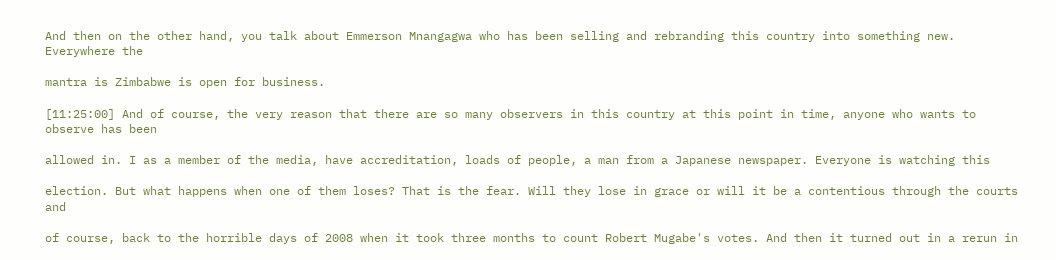And then on the other hand, you talk about Emmerson Mnangagwa who has been selling and rebranding this country into something new. Everywhere the

mantra is Zimbabwe is open for business.

[11:25:00] And of course, the very reason that there are so many observers in this country at this point in time, anyone who wants to observe has been

allowed in. I as a member of the media, have accreditation, loads of people, a man from a Japanese newspaper. Everyone is watching this

election. But what happens when one of them loses? That is the fear. Will they lose in grace or will it be a contentious through the courts and

of course, back to the horrible days of 2008 when it took three months to count Robert Mugabe's votes. And then it turned out in a rerun in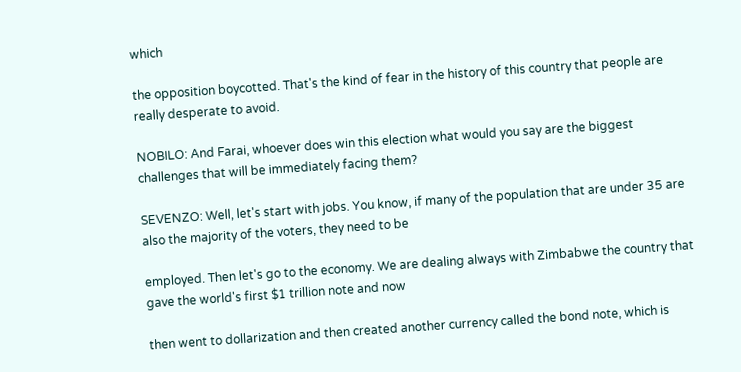which

the opposition boycotted. That's the kind of fear in the history of this country that people are really desperate to avoid.

NOBILO: And Farai, whoever does win this election what would you say are the biggest challenges that will be immediately facing them?

SEVENZO: Well, let's start with jobs. You know, if many of the population that are under 35 are also the majority of the voters, they need to be

employed. Then let's go to the economy. We are dealing always with Zimbabwe the country that gave the world's first $1 trillion note and now

then went to dollarization and then created another currency called the bond note, which is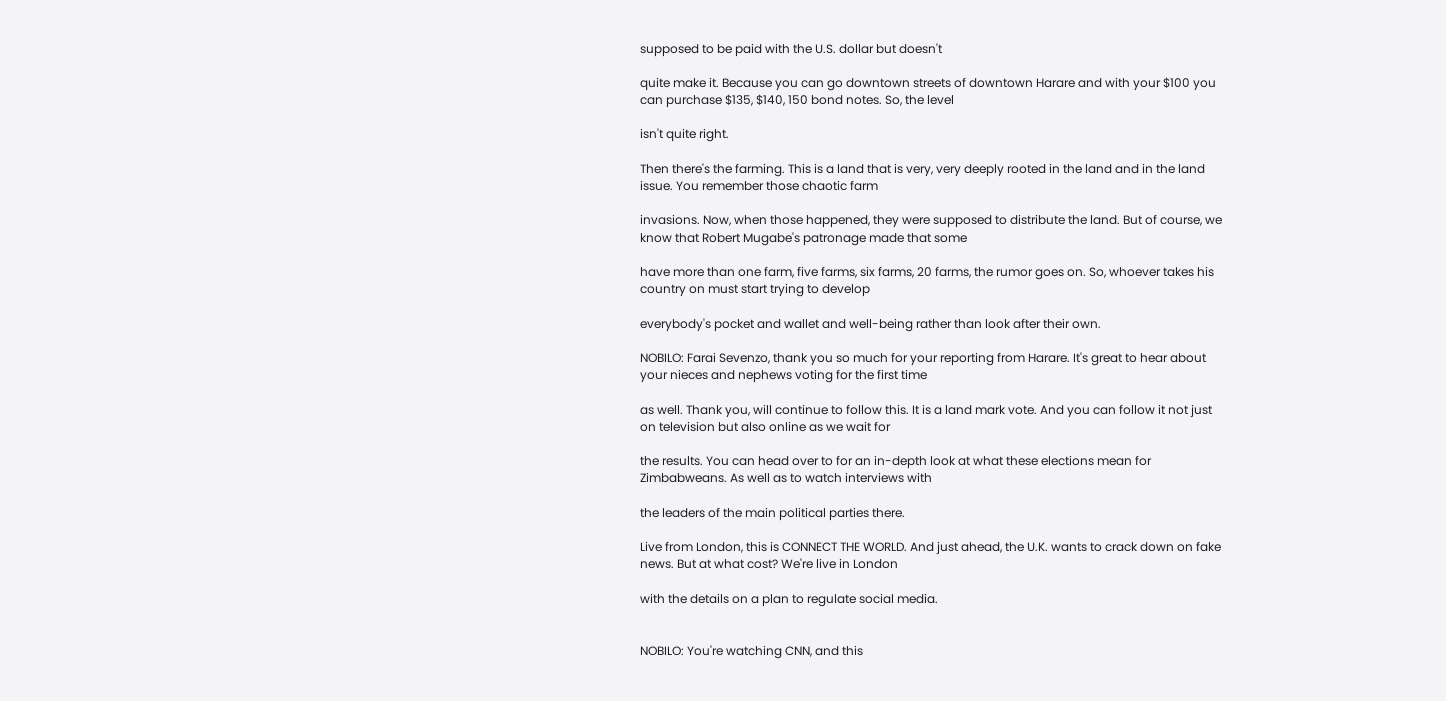supposed to be paid with the U.S. dollar but doesn't

quite make it. Because you can go downtown streets of downtown Harare and with your $100 you can purchase $135, $140, 150 bond notes. So, the level

isn't quite right.

Then there's the farming. This is a land that is very, very deeply rooted in the land and in the land issue. You remember those chaotic farm

invasions. Now, when those happened, they were supposed to distribute the land. But of course, we know that Robert Mugabe's patronage made that some

have more than one farm, five farms, six farms, 20 farms, the rumor goes on. So, whoever takes his country on must start trying to develop

everybody's pocket and wallet and well-being rather than look after their own.

NOBILO: Farai Sevenzo, thank you so much for your reporting from Harare. It's great to hear about your nieces and nephews voting for the first time

as well. Thank you, will continue to follow this. It is a land mark vote. And you can follow it not just on television but also online as we wait for

the results. You can head over to for an in-depth look at what these elections mean for Zimbabweans. As well as to watch interviews with

the leaders of the main political parties there.

Live from London, this is CONNECT THE WORLD. And just ahead, the U.K. wants to crack down on fake news. But at what cost? We're live in London

with the details on a plan to regulate social media.


NOBILO: You're watching CNN, and this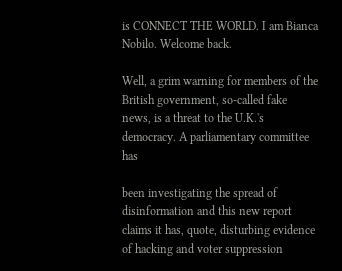is CONNECT THE WORLD. I am Bianca Nobilo. Welcome back.

Well, a grim warning for members of the British government, so-called fake news, is a threat to the U.K.'s democracy. A parliamentary committee has

been investigating the spread of disinformation and this new report claims it has, quote, disturbing evidence of hacking and voter suppression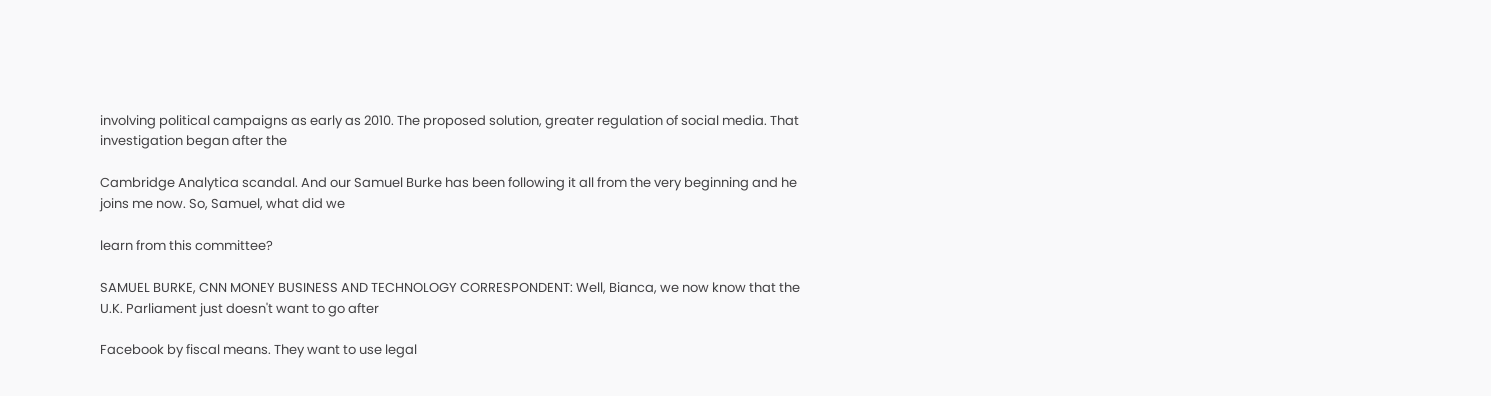involving political campaigns as early as 2010. The proposed solution, greater regulation of social media. That investigation began after the

Cambridge Analytica scandal. And our Samuel Burke has been following it all from the very beginning and he joins me now. So, Samuel, what did we

learn from this committee?

SAMUEL BURKE, CNN MONEY BUSINESS AND TECHNOLOGY CORRESPONDENT: Well, Bianca, we now know that the U.K. Parliament just doesn't want to go after

Facebook by fiscal means. They want to use legal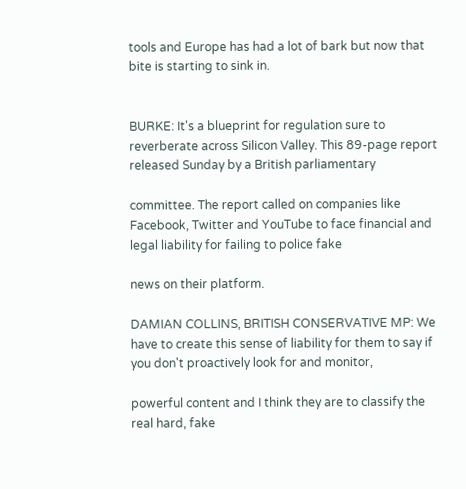tools and Europe has had a lot of bark but now that bite is starting to sink in.


BURKE: It's a blueprint for regulation sure to reverberate across Silicon Valley. This 89-page report released Sunday by a British parliamentary

committee. The report called on companies like Facebook, Twitter and YouTube to face financial and legal liability for failing to police fake

news on their platform.

DAMIAN COLLINS, BRITISH CONSERVATIVE MP: We have to create this sense of liability for them to say if you don't proactively look for and monitor,

powerful content and I think they are to classify the real hard, fake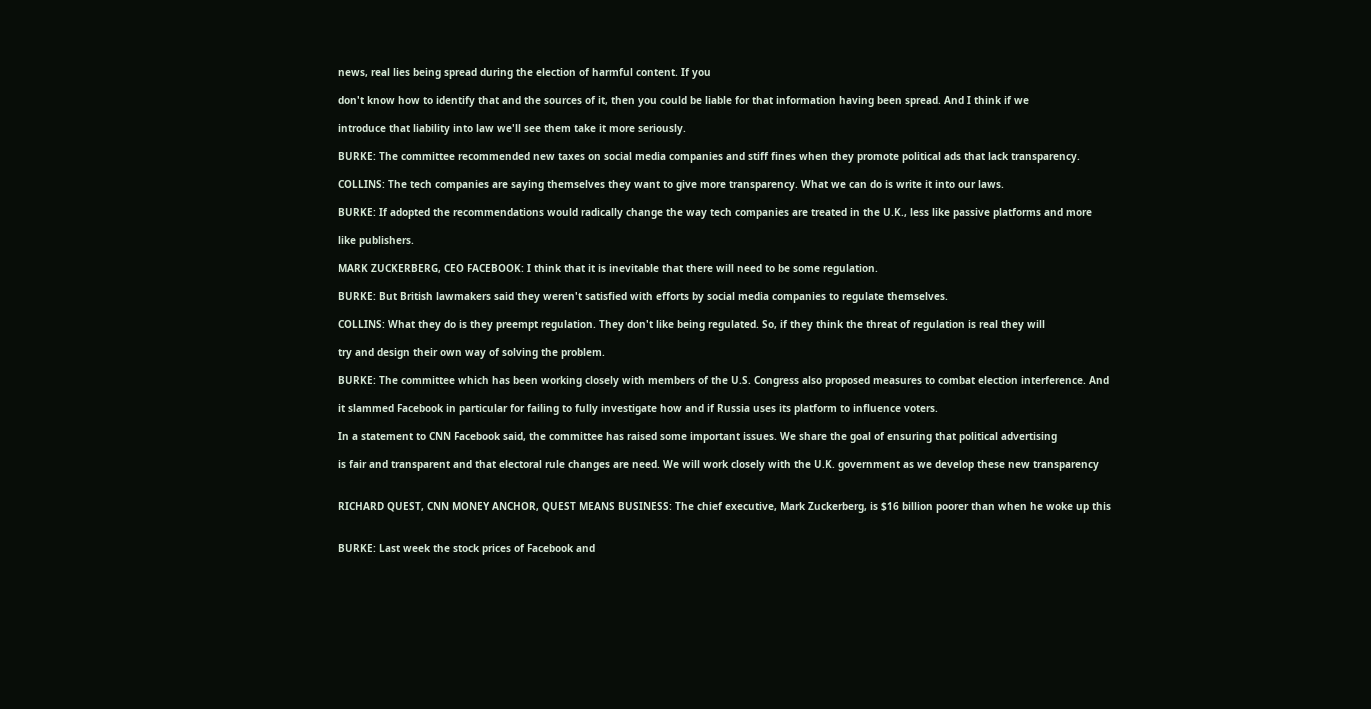news, real lies being spread during the election of harmful content. If you

don't know how to identify that and the sources of it, then you could be liable for that information having been spread. And I think if we

introduce that liability into law we'll see them take it more seriously.

BURKE: The committee recommended new taxes on social media companies and stiff fines when they promote political ads that lack transparency.

COLLINS: The tech companies are saying themselves they want to give more transparency. What we can do is write it into our laws.

BURKE: If adopted the recommendations would radically change the way tech companies are treated in the U.K., less like passive platforms and more

like publishers.

MARK ZUCKERBERG, CEO FACEBOOK: I think that it is inevitable that there will need to be some regulation.

BURKE: But British lawmakers said they weren't satisfied with efforts by social media companies to regulate themselves.

COLLINS: What they do is they preempt regulation. They don't like being regulated. So, if they think the threat of regulation is real they will

try and design their own way of solving the problem.

BURKE: The committee which has been working closely with members of the U.S. Congress also proposed measures to combat election interference. And

it slammed Facebook in particular for failing to fully investigate how and if Russia uses its platform to influence voters.

In a statement to CNN Facebook said, the committee has raised some important issues. We share the goal of ensuring that political advertising

is fair and transparent and that electoral rule changes are need. We will work closely with the U.K. government as we develop these new transparency


RICHARD QUEST, CNN MONEY ANCHOR, QUEST MEANS BUSINESS: The chief executive, Mark Zuckerberg, is $16 billion poorer than when he woke up this


BURKE: Last week the stock prices of Facebook and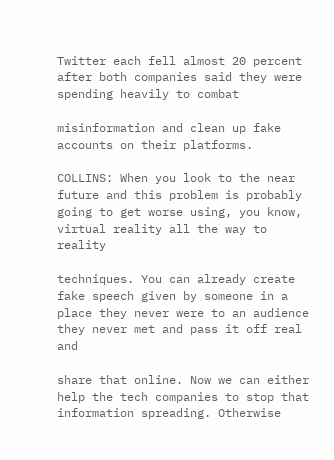Twitter each fell almost 20 percent after both companies said they were spending heavily to combat

misinformation and clean up fake accounts on their platforms.

COLLINS: When you look to the near future and this problem is probably going to get worse using, you know, virtual reality all the way to reality

techniques. You can already create fake speech given by someone in a place they never were to an audience they never met and pass it off real and

share that online. Now we can either help the tech companies to stop that information spreading. Otherwise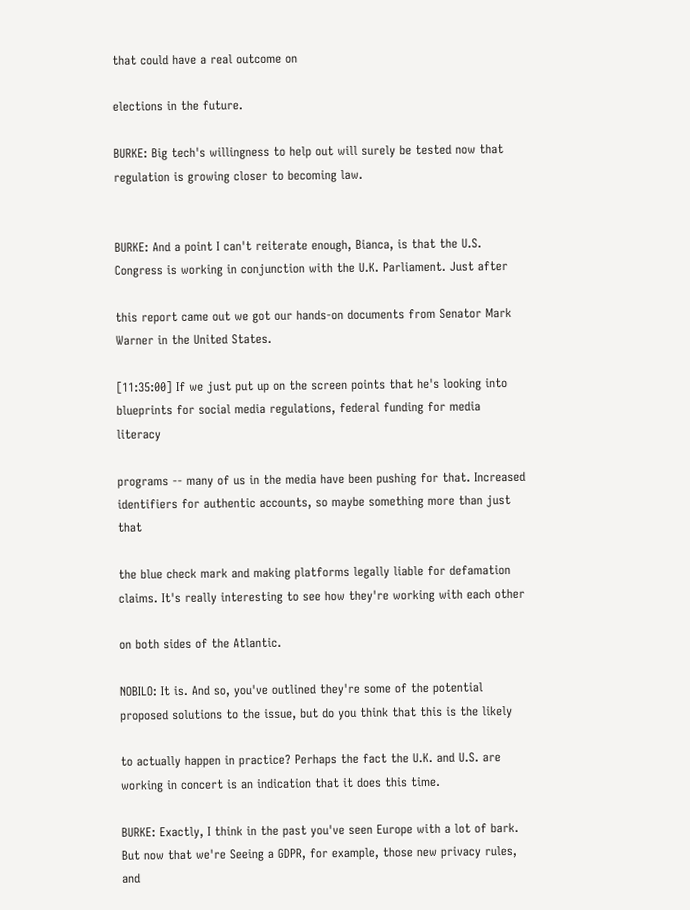that could have a real outcome on

elections in the future.

BURKE: Big tech's willingness to help out will surely be tested now that regulation is growing closer to becoming law.


BURKE: And a point I can't reiterate enough, Bianca, is that the U.S. Congress is working in conjunction with the U.K. Parliament. Just after

this report came out we got our hands-on documents from Senator Mark Warner in the United States.

[11:35:00] If we just put up on the screen points that he's looking into blueprints for social media regulations, federal funding for media literacy

programs -- many of us in the media have been pushing for that. Increased identifiers for authentic accounts, so maybe something more than just that

the blue check mark and making platforms legally liable for defamation claims. It's really interesting to see how they're working with each other

on both sides of the Atlantic.

NOBILO: It is. And so, you've outlined they're some of the potential proposed solutions to the issue, but do you think that this is the likely

to actually happen in practice? Perhaps the fact the U.K. and U.S. are working in concert is an indication that it does this time.

BURKE: Exactly, I think in the past you've seen Europe with a lot of bark. But now that we're Seeing a GDPR, for example, those new privacy rules, and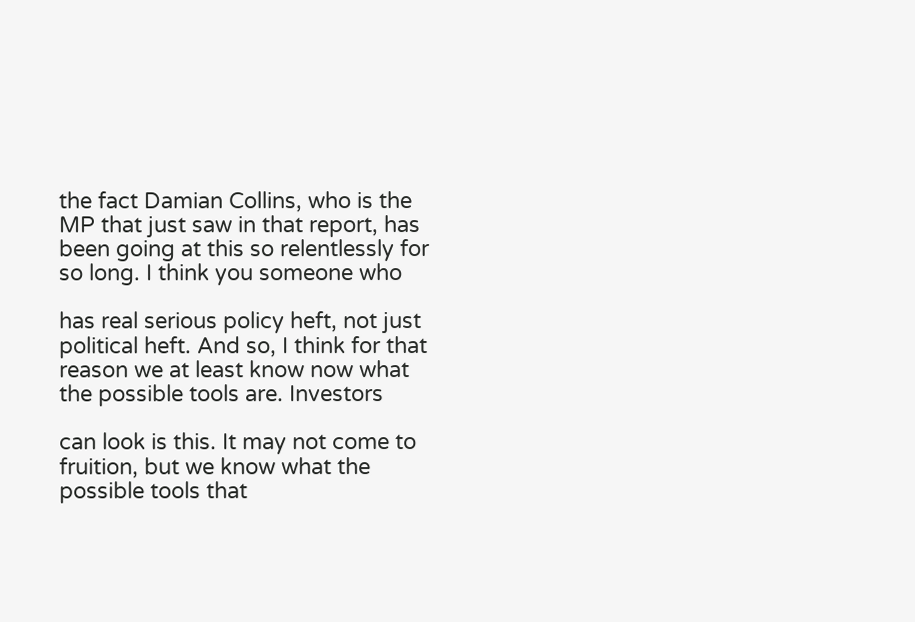the fact Damian Collins, who is the MP that just saw in that report, has been going at this so relentlessly for so long. I think you someone who

has real serious policy heft, not just political heft. And so, I think for that reason we at least know now what the possible tools are. Investors

can look is this. It may not come to fruition, but we know what the possible tools that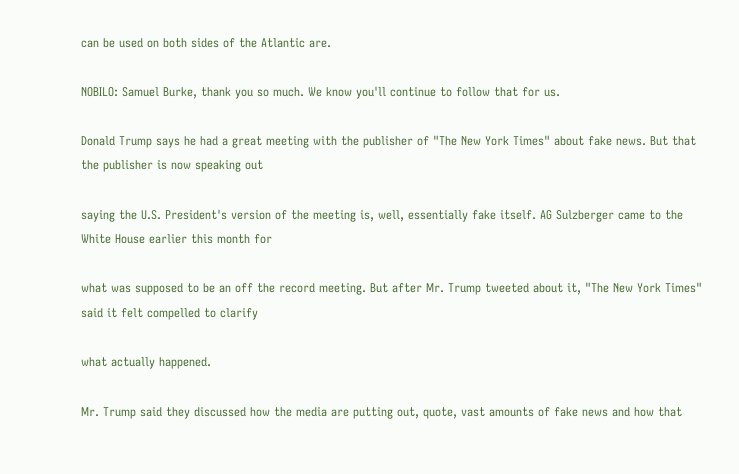can be used on both sides of the Atlantic are.

NOBILO: Samuel Burke, thank you so much. We know you'll continue to follow that for us.

Donald Trump says he had a great meeting with the publisher of "The New York Times" about fake news. But that the publisher is now speaking out

saying the U.S. President's version of the meeting is, well, essentially fake itself. AG Sulzberger came to the White House earlier this month for

what was supposed to be an off the record meeting. But after Mr. Trump tweeted about it, "The New York Times" said it felt compelled to clarify

what actually happened.

Mr. Trump said they discussed how the media are putting out, quote, vast amounts of fake news and how that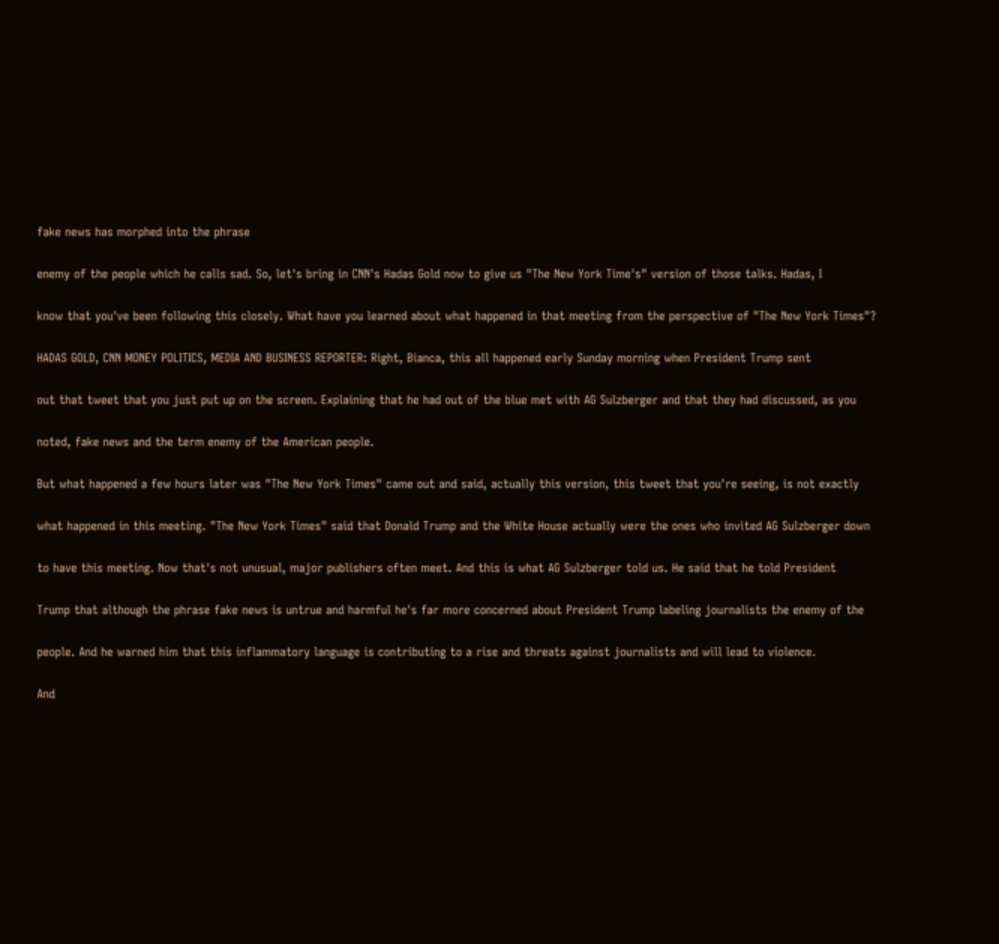fake news has morphed into the phrase

enemy of the people which he calls sad. So, let's bring in CNN's Hadas Gold now to give us "The New York Time's" version of those talks. Hadas, I

know that you've been following this closely. What have you learned about what happened in that meeting from the perspective of "The New York Times"?

HADAS GOLD, CNN MONEY POLITICS, MEDIA AND BUSINESS REPORTER: Right, Bianca, this all happened early Sunday morning when President Trump sent

out that tweet that you just put up on the screen. Explaining that he had out of the blue met with AG Sulzberger and that they had discussed, as you

noted, fake news and the term enemy of the American people.

But what happened a few hours later was "The New York Times" came out and said, actually this version, this tweet that you're seeing, is not exactly

what happened in this meeting. "The New York Times" said that Donald Trump and the White House actually were the ones who invited AG Sulzberger down

to have this meeting. Now that's not unusual, major publishers often meet. And this is what AG Sulzberger told us. He said that he told President

Trump that although the phrase fake news is untrue and harmful he's far more concerned about President Trump labeling journalists the enemy of the

people. And he warned him that this inflammatory language is contributing to a rise and threats against journalists and will lead to violence.

And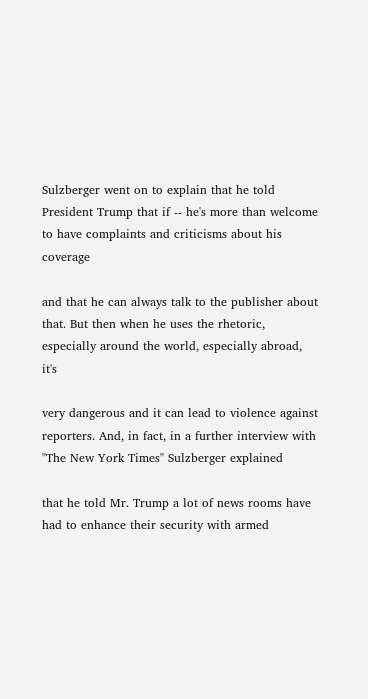Sulzberger went on to explain that he told President Trump that if -- he's more than welcome to have complaints and criticisms about his coverage

and that he can always talk to the publisher about that. But then when he uses the rhetoric, especially around the world, especially abroad, it's

very dangerous and it can lead to violence against reporters. And, in fact, in a further interview with "The New York Times" Sulzberger explained

that he told Mr. Trump a lot of news rooms have had to enhance their security with armed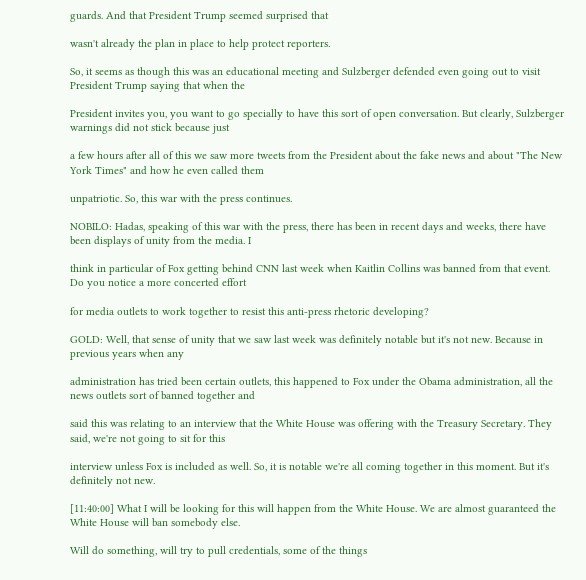guards. And that President Trump seemed surprised that

wasn't already the plan in place to help protect reporters.

So, it seems as though this was an educational meeting and Sulzberger defended even going out to visit President Trump saying that when the

President invites you, you want to go specially to have this sort of open conversation. But clearly, Sulzberger warnings did not stick because just

a few hours after all of this we saw more tweets from the President about the fake news and about "The New York Times" and how he even called them

unpatriotic. So, this war with the press continues.

NOBILO: Hadas, speaking of this war with the press, there has been in recent days and weeks, there have been displays of unity from the media. I

think in particular of Fox getting behind CNN last week when Kaitlin Collins was banned from that event. Do you notice a more concerted effort

for media outlets to work together to resist this anti-press rhetoric developing?

GOLD: Well, that sense of unity that we saw last week was definitely notable but it's not new. Because in previous years when any

administration has tried been certain outlets, this happened to Fox under the Obama administration, all the news outlets sort of banned together and

said this was relating to an interview that the White House was offering with the Treasury Secretary. They said, we're not going to sit for this

interview unless Fox is included as well. So, it is notable we're all coming together in this moment. But it's definitely not new.

[11:40:00] What I will be looking for this will happen from the White House. We are almost guaranteed the White House will ban somebody else.

Will do something, will try to pull credentials, some of the things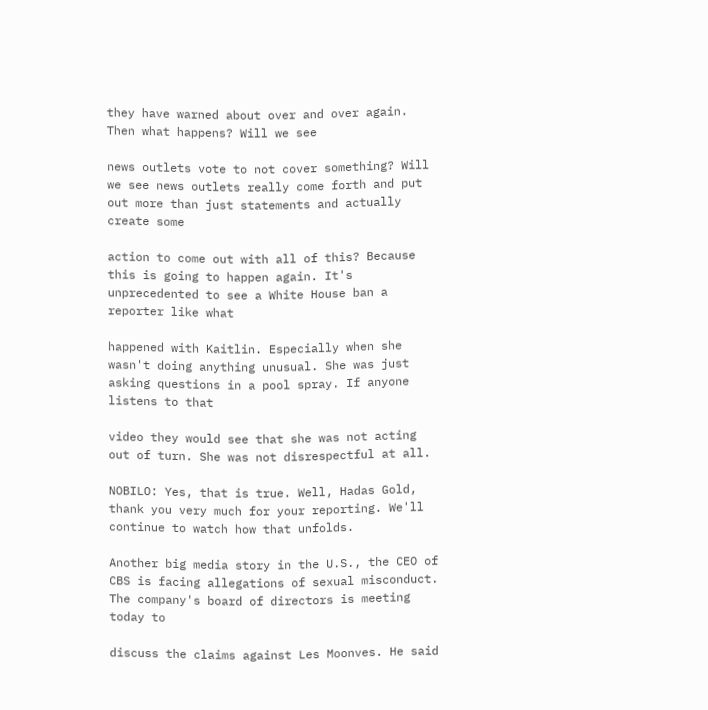they have warned about over and over again. Then what happens? Will we see

news outlets vote to not cover something? Will we see news outlets really come forth and put out more than just statements and actually create some

action to come out with all of this? Because this is going to happen again. It's unprecedented to see a White House ban a reporter like what

happened with Kaitlin. Especially when she wasn't doing anything unusual. She was just asking questions in a pool spray. If anyone listens to that

video they would see that she was not acting out of turn. She was not disrespectful at all.

NOBILO: Yes, that is true. Well, Hadas Gold, thank you very much for your reporting. We'll continue to watch how that unfolds.

Another big media story in the U.S., the CEO of CBS is facing allegations of sexual misconduct. The company's board of directors is meeting today to

discuss the claims against Les Moonves. He said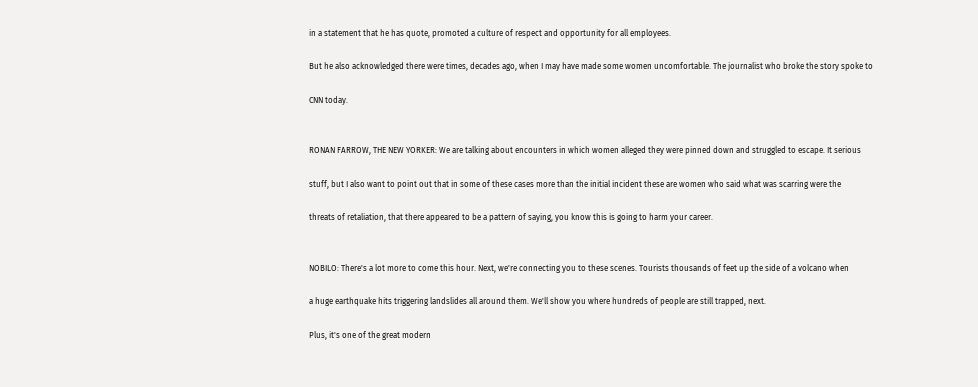in a statement that he has quote, promoted a culture of respect and opportunity for all employees.

But he also acknowledged there were times, decades ago, when I may have made some women uncomfortable. The journalist who broke the story spoke to

CNN today.


RONAN FARROW, THE NEW YORKER: We are talking about encounters in which women alleged they were pinned down and struggled to escape. It serious

stuff, but I also want to point out that in some of these cases more than the initial incident these are women who said what was scarring were the

threats of retaliation, that there appeared to be a pattern of saying, you know this is going to harm your career.


NOBILO: There's a lot more to come this hour. Next, we're connecting you to these scenes. Tourists thousands of feet up the side of a volcano when

a huge earthquake hits triggering landslides all around them. We'll show you where hundreds of people are still trapped, next.

Plus, it's one of the great modern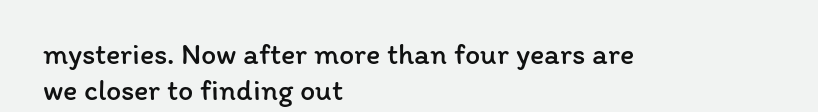mysteries. Now after more than four years are we closer to finding out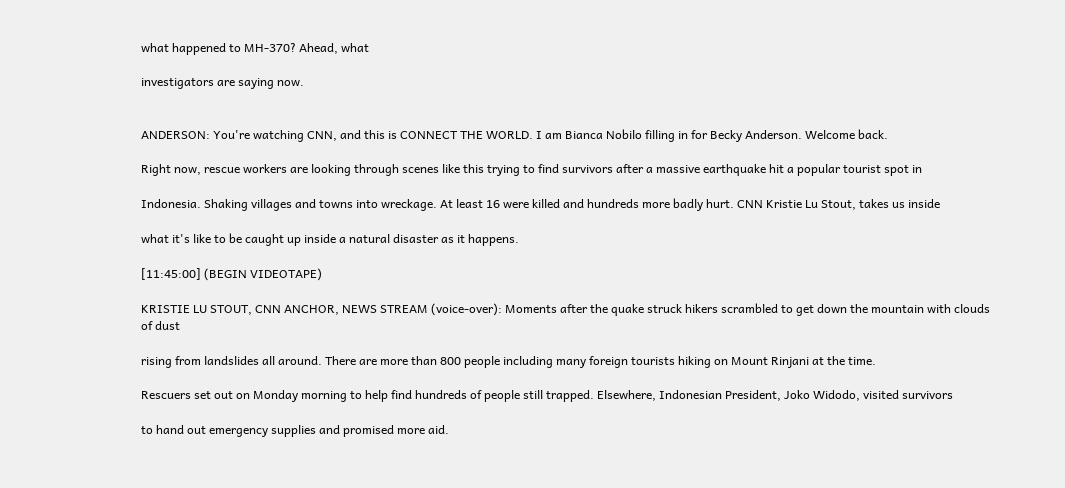what happened to MH-370? Ahead, what

investigators are saying now.


ANDERSON: You're watching CNN, and this is CONNECT THE WORLD. I am Bianca Nobilo filling in for Becky Anderson. Welcome back.

Right now, rescue workers are looking through scenes like this trying to find survivors after a massive earthquake hit a popular tourist spot in

Indonesia. Shaking villages and towns into wreckage. At least 16 were killed and hundreds more badly hurt. CNN Kristie Lu Stout, takes us inside

what it's like to be caught up inside a natural disaster as it happens.

[11:45:00] (BEGIN VIDEOTAPE)

KRISTIE LU STOUT, CNN ANCHOR, NEWS STREAM (voice-over): Moments after the quake struck hikers scrambled to get down the mountain with clouds of dust

rising from landslides all around. There are more than 800 people including many foreign tourists hiking on Mount Rinjani at the time.

Rescuers set out on Monday morning to help find hundreds of people still trapped. Elsewhere, Indonesian President, Joko Widodo, visited survivors

to hand out emergency supplies and promised more aid.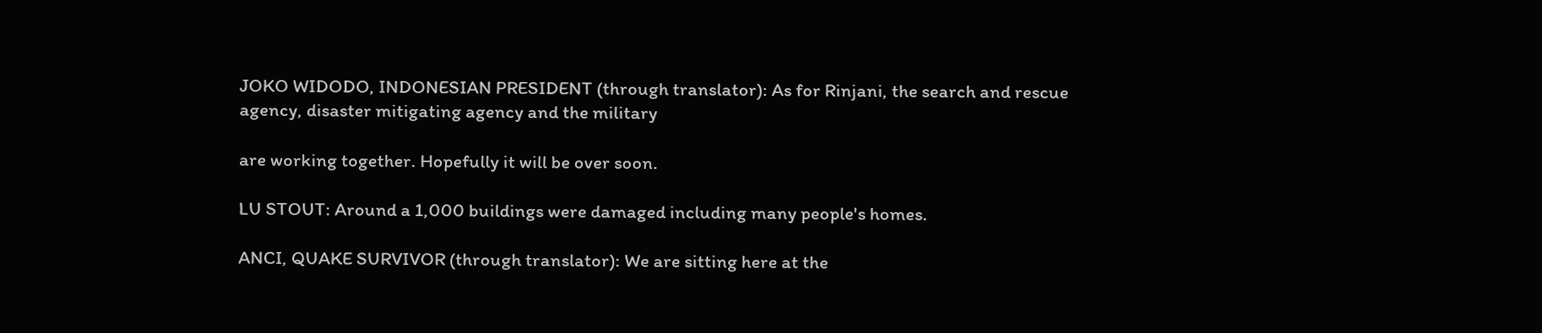JOKO WIDODO, INDONESIAN PRESIDENT (through translator): As for Rinjani, the search and rescue agency, disaster mitigating agency and the military

are working together. Hopefully it will be over soon.

LU STOUT: Around a 1,000 buildings were damaged including many people's homes.

ANCI, QUAKE SURVIVOR (through translator): We are sitting here at the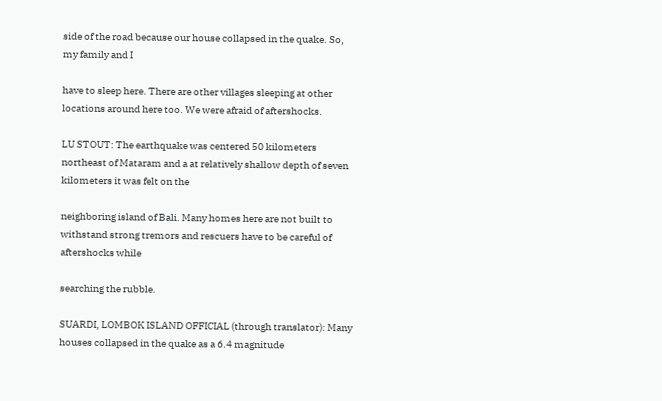side of the road because our house collapsed in the quake. So, my family and I

have to sleep here. There are other villages sleeping at other locations around here too. We were afraid of aftershocks.

LU STOUT: The earthquake was centered 50 kilometers northeast of Mataram and a at relatively shallow depth of seven kilometers it was felt on the

neighboring island of Bali. Many homes here are not built to withstand strong tremors and rescuers have to be careful of aftershocks while

searching the rubble.

SUARDI, LOMBOK ISLAND OFFICIAL (through translator): Many houses collapsed in the quake as a 6.4 magnitude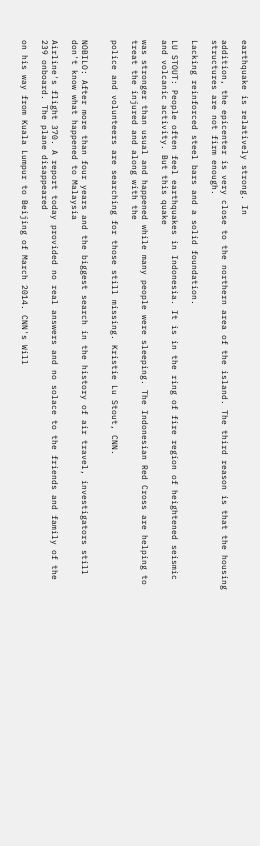earthquake is relatively strong. In

addition, the epicenter is very close to the northern area of the island. The third reason is that the housing structures are not firm enough.

Lacking reinforced steel bars and a solid foundation.

LU STOUT: People often feel earthquakes in Indonesia. It is in the ring of fire region of heightened seismic and volcanic activity. But this quake

was stronger than usual and happened while many people were sleeping. The Indonesian Red Cross are helping to treat the injured and along with the

police and volunteers are searching for those still missing. Kristie Lu Stout, CNN.


NOBILO: After more than four years and the biggest search in the history of air travel, investigators still don't know what happened to Malaysia

Airline's flight 370. A report today provided no real answers and no solace to the friends and family of the 239 onboard. The plane disappeared

on his way from Kuala Lumpur to Beijing of March 2014. CNN's Will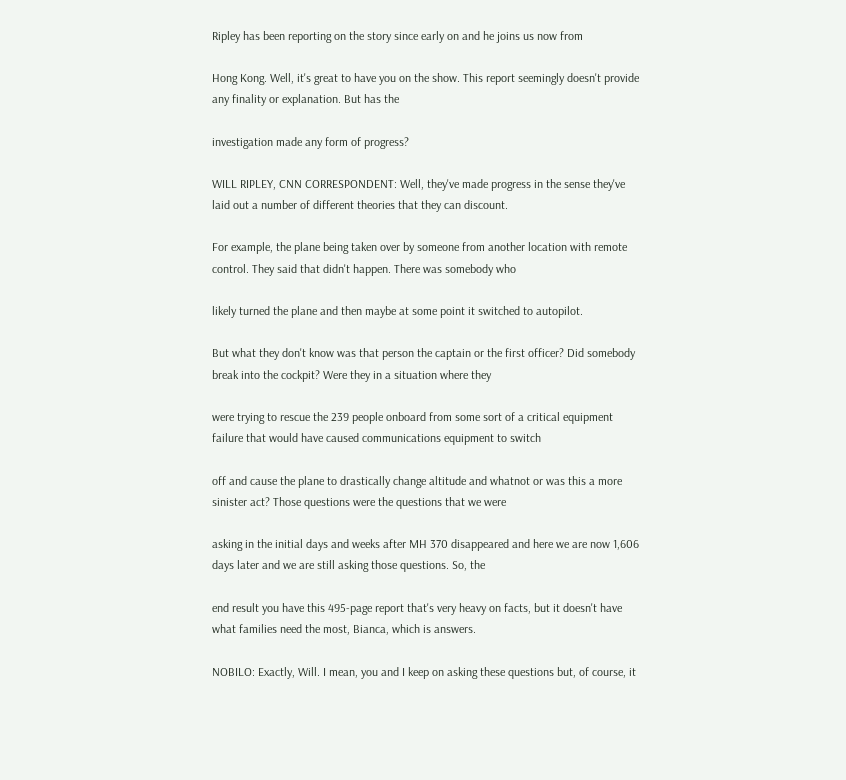Ripley has been reporting on the story since early on and he joins us now from

Hong Kong. Well, it's great to have you on the show. This report seemingly doesn't provide any finality or explanation. But has the

investigation made any form of progress?

WILL RIPLEY, CNN CORRESPONDENT: Well, they've made progress in the sense they've laid out a number of different theories that they can discount.

For example, the plane being taken over by someone from another location with remote control. They said that didn't happen. There was somebody who

likely turned the plane and then maybe at some point it switched to autopilot.

But what they don't know was that person the captain or the first officer? Did somebody break into the cockpit? Were they in a situation where they

were trying to rescue the 239 people onboard from some sort of a critical equipment failure that would have caused communications equipment to switch

off and cause the plane to drastically change altitude and whatnot or was this a more sinister act? Those questions were the questions that we were

asking in the initial days and weeks after MH 370 disappeared and here we are now 1,606 days later and we are still asking those questions. So, the

end result you have this 495-page report that's very heavy on facts, but it doesn't have what families need the most, Bianca, which is answers.

NOBILO: Exactly, Will. I mean, you and I keep on asking these questions but, of course, it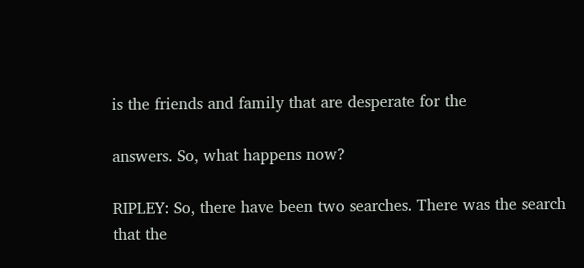is the friends and family that are desperate for the

answers. So, what happens now?

RIPLEY: So, there have been two searches. There was the search that the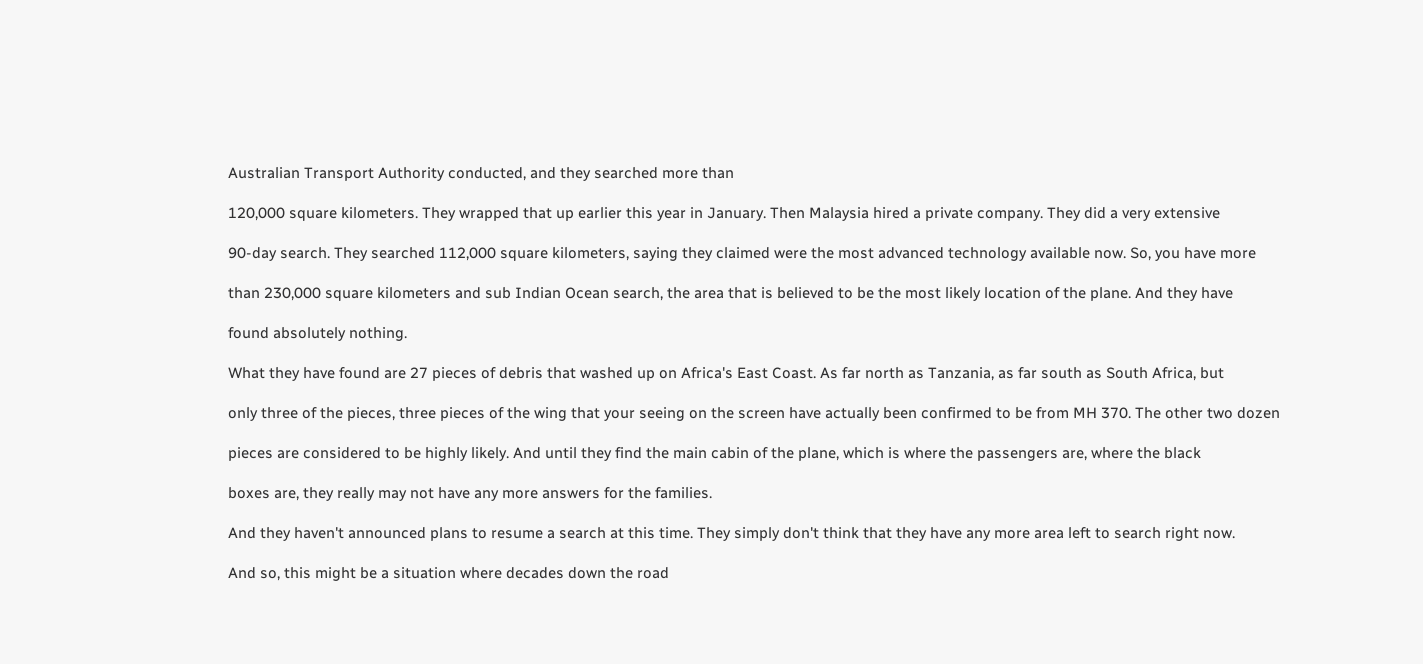Australian Transport Authority conducted, and they searched more than

120,000 square kilometers. They wrapped that up earlier this year in January. Then Malaysia hired a private company. They did a very extensive

90-day search. They searched 112,000 square kilometers, saying they claimed were the most advanced technology available now. So, you have more

than 230,000 square kilometers and sub Indian Ocean search, the area that is believed to be the most likely location of the plane. And they have

found absolutely nothing.

What they have found are 27 pieces of debris that washed up on Africa's East Coast. As far north as Tanzania, as far south as South Africa, but

only three of the pieces, three pieces of the wing that your seeing on the screen have actually been confirmed to be from MH 370. The other two dozen

pieces are considered to be highly likely. And until they find the main cabin of the plane, which is where the passengers are, where the black

boxes are, they really may not have any more answers for the families.

And they haven't announced plans to resume a search at this time. They simply don't think that they have any more area left to search right now.

And so, this might be a situation where decades down the road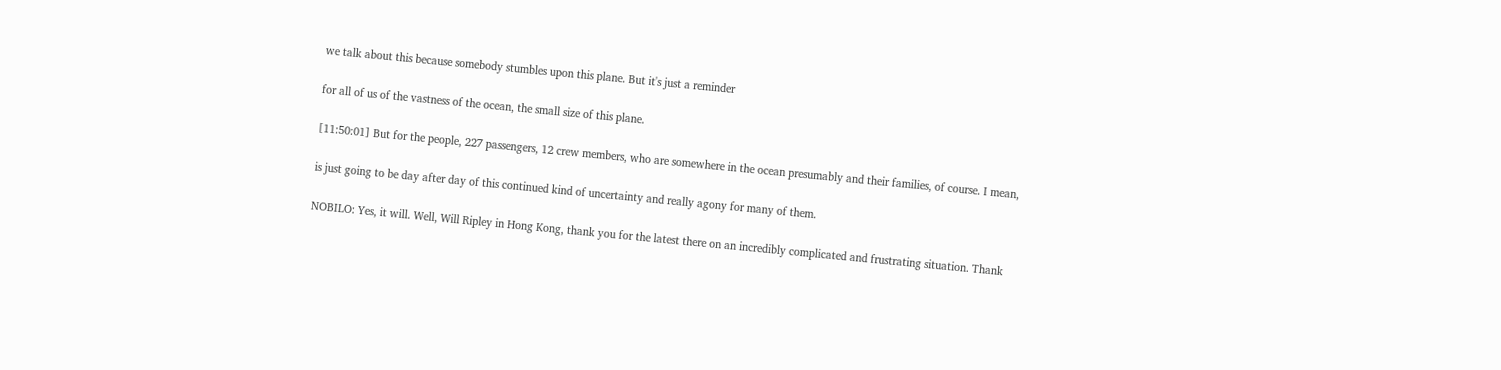we talk about this because somebody stumbles upon this plane. But it's just a reminder

for all of us of the vastness of the ocean, the small size of this plane.

[11:50:01] But for the people, 227 passengers, 12 crew members, who are somewhere in the ocean presumably and their families, of course. I mean,

is just going to be day after day of this continued kind of uncertainty and really agony for many of them.

NOBILO: Yes, it will. Well, Will Ripley in Hong Kong, thank you for the latest there on an incredibly complicated and frustrating situation. Thank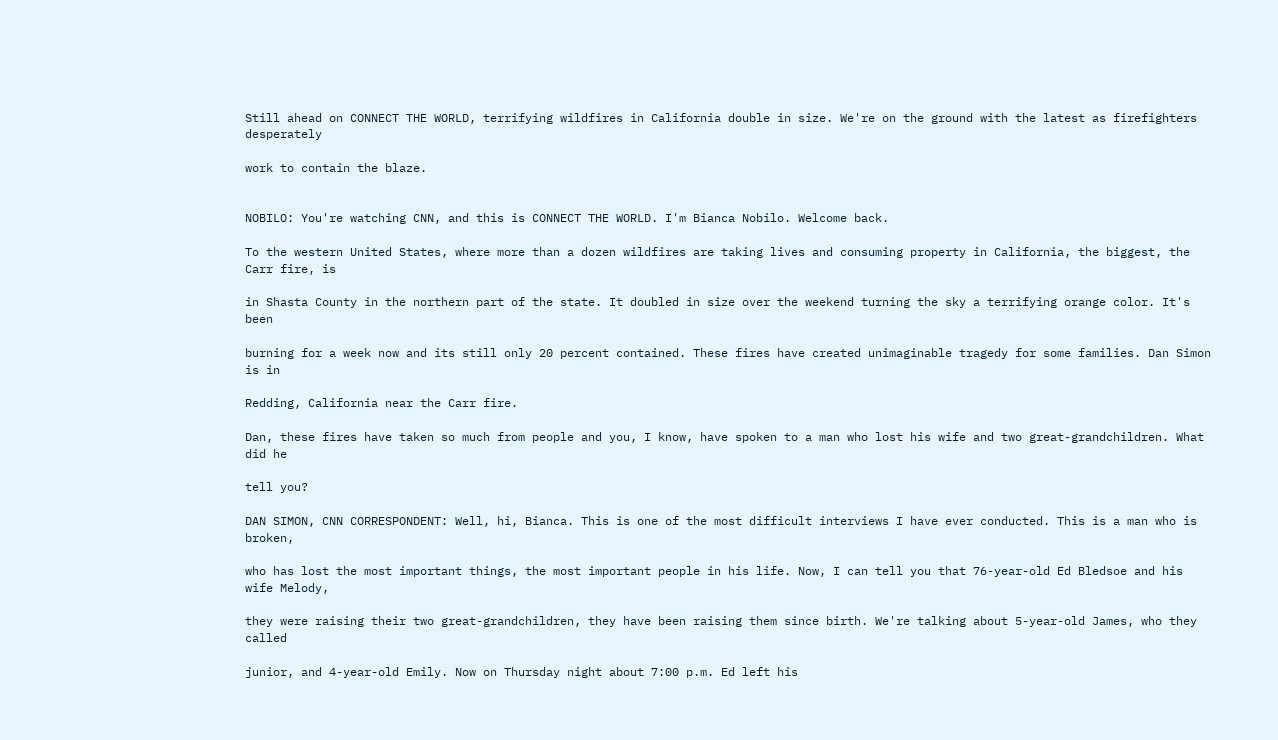Still ahead on CONNECT THE WORLD, terrifying wildfires in California double in size. We're on the ground with the latest as firefighters desperately

work to contain the blaze.


NOBILO: You're watching CNN, and this is CONNECT THE WORLD. I'm Bianca Nobilo. Welcome back.

To the western United States, where more than a dozen wildfires are taking lives and consuming property in California, the biggest, the Carr fire, is

in Shasta County in the northern part of the state. It doubled in size over the weekend turning the sky a terrifying orange color. It's been

burning for a week now and its still only 20 percent contained. These fires have created unimaginable tragedy for some families. Dan Simon is in

Redding, California near the Carr fire.

Dan, these fires have taken so much from people and you, I know, have spoken to a man who lost his wife and two great-grandchildren. What did he

tell you?

DAN SIMON, CNN CORRESPONDENT: Well, hi, Bianca. This is one of the most difficult interviews I have ever conducted. This is a man who is broken,

who has lost the most important things, the most important people in his life. Now, I can tell you that 76-year-old Ed Bledsoe and his wife Melody,

they were raising their two great-grandchildren, they have been raising them since birth. We're talking about 5-year-old James, who they called

junior, and 4-year-old Emily. Now on Thursday night about 7:00 p.m. Ed left his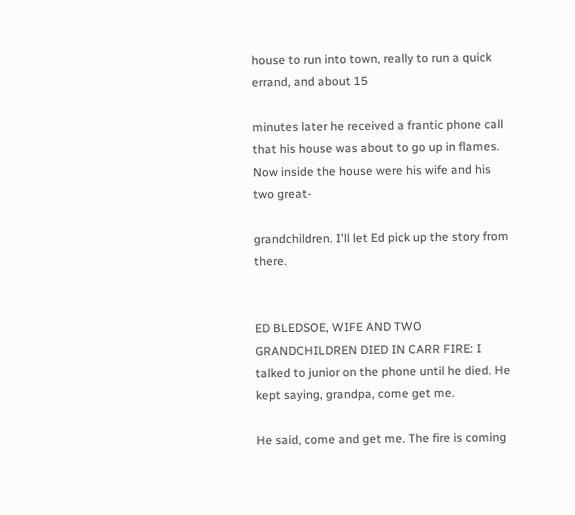house to run into town, really to run a quick errand, and about 15

minutes later he received a frantic phone call that his house was about to go up in flames. Now inside the house were his wife and his two great-

grandchildren. I'll let Ed pick up the story from there.


ED BLEDSOE, WIFE AND TWO GRANDCHILDREN DIED IN CARR FIRE: I talked to junior on the phone until he died. He kept saying, grandpa, come get me.

He said, come and get me. The fire is coming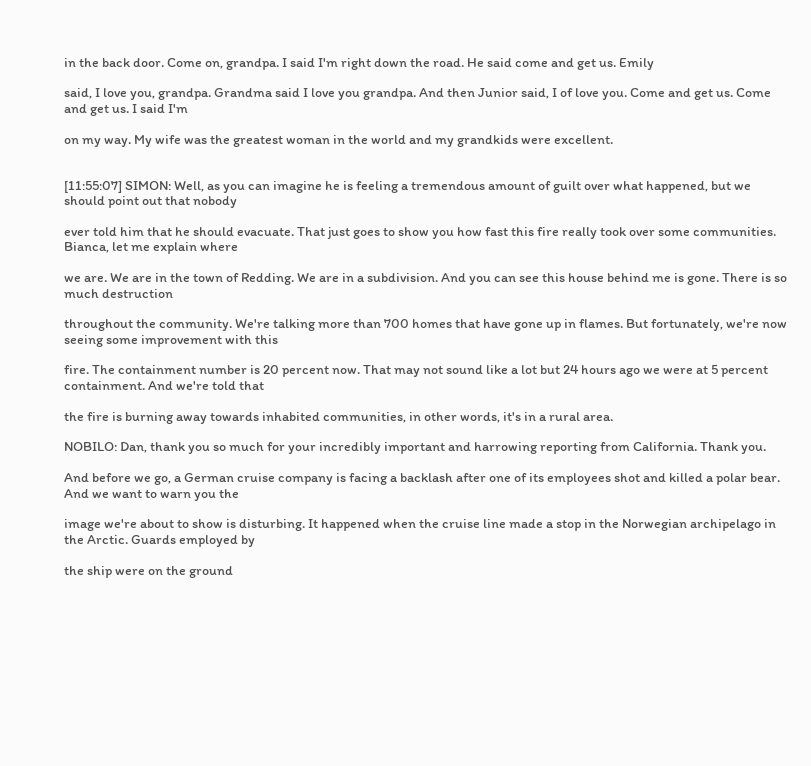in the back door. Come on, grandpa. I said I'm right down the road. He said come and get us. Emily

said, I love you, grandpa. Grandma said I love you grandpa. And then Junior said, I of love you. Come and get us. Come and get us. I said I'm

on my way. My wife was the greatest woman in the world and my grandkids were excellent.


[11:55:07] SIMON: Well, as you can imagine he is feeling a tremendous amount of guilt over what happened, but we should point out that nobody

ever told him that he should evacuate. That just goes to show you how fast this fire really took over some communities. Bianca, let me explain where

we are. We are in the town of Redding. We are in a subdivision. And you can see this house behind me is gone. There is so much destruction

throughout the community. We're talking more than 700 homes that have gone up in flames. But fortunately, we're now seeing some improvement with this

fire. The containment number is 20 percent now. That may not sound like a lot but 24 hours ago we were at 5 percent containment. And we're told that

the fire is burning away towards inhabited communities, in other words, it's in a rural area.

NOBILO: Dan, thank you so much for your incredibly important and harrowing reporting from California. Thank you.

And before we go, a German cruise company is facing a backlash after one of its employees shot and killed a polar bear. And we want to warn you the

image we're about to show is disturbing. It happened when the cruise line made a stop in the Norwegian archipelago in the Arctic. Guards employed by

the ship were on the ground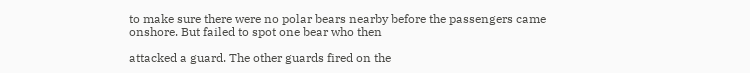to make sure there were no polar bears nearby before the passengers came onshore. But failed to spot one bear who then

attacked a guard. The other guards fired on the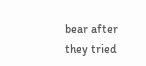bear after they tried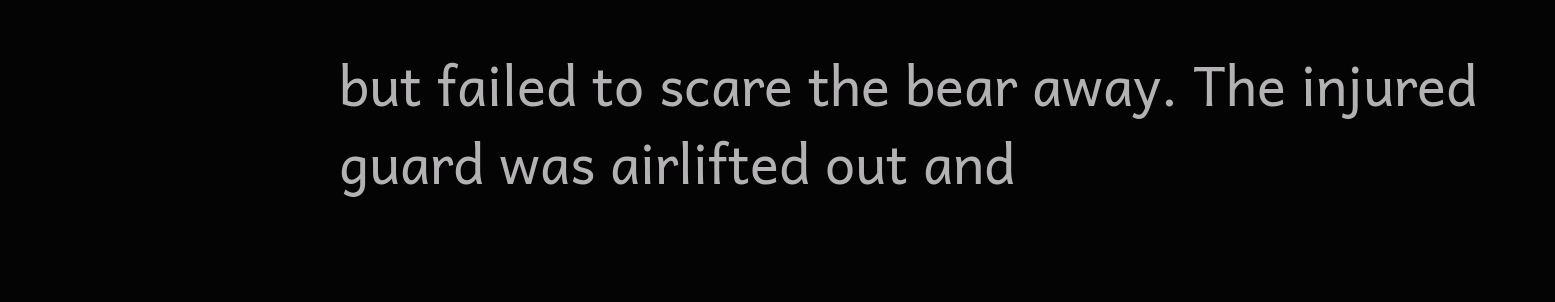but failed to scare the bear away. The injured guard was airlifted out and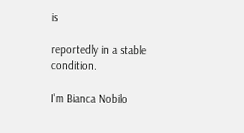is

reportedly in a stable condition.

I'm Bianca Nobilo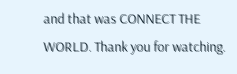and that was CONNECT THE WORLD. Thank you for watching.